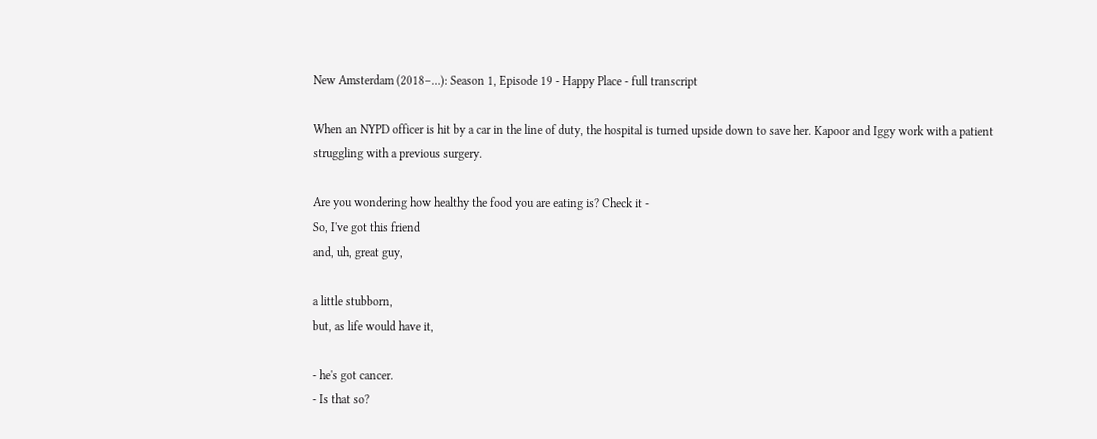New Amsterdam (2018–…): Season 1, Episode 19 - Happy Place - full transcript

When an NYPD officer is hit by a car in the line of duty, the hospital is turned upside down to save her. Kapoor and Iggy work with a patient struggling with a previous surgery.

Are you wondering how healthy the food you are eating is? Check it -
So, I've got this friend
and, uh, great guy,

a little stubborn,
but, as life would have it,

- he's got cancer.
- Is that so?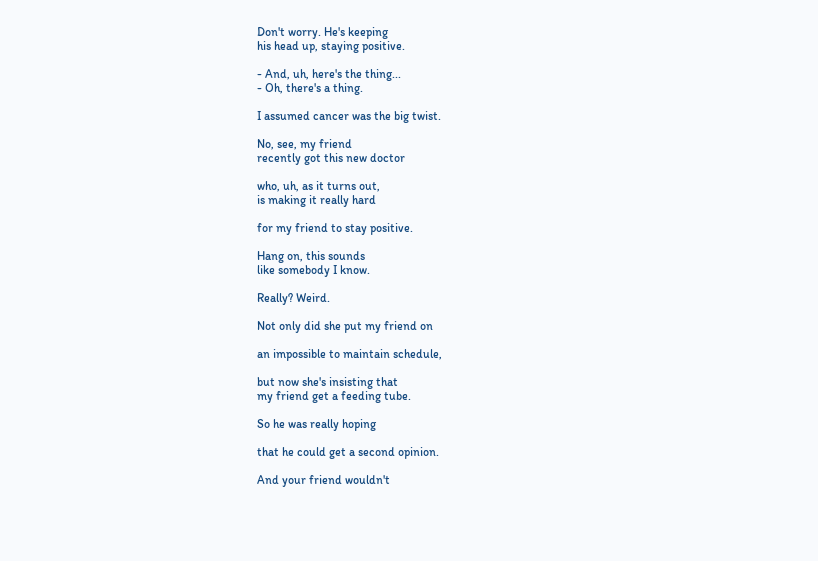Don't worry. He's keeping
his head up, staying positive.

- And, uh, here's the thing...
- Oh, there's a thing.

I assumed cancer was the big twist.

No, see, my friend
recently got this new doctor

who, uh, as it turns out,
is making it really hard

for my friend to stay positive.

Hang on, this sounds
like somebody I know.

Really? Weird.

Not only did she put my friend on

an impossible to maintain schedule,

but now she's insisting that
my friend get a feeding tube.

So he was really hoping

that he could get a second opinion.

And your friend wouldn't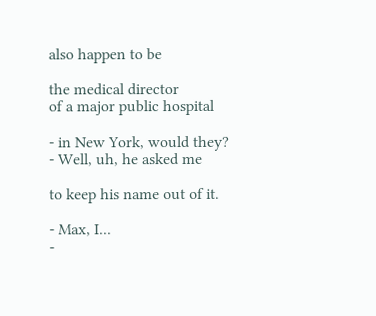also happen to be

the medical director
of a major public hospital

- in New York, would they?
- Well, uh, he asked me

to keep his name out of it.

- Max, I...
-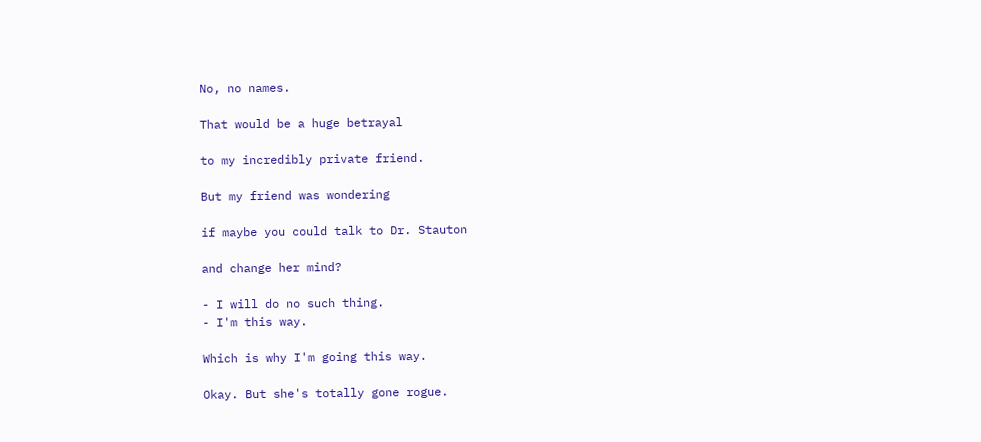No, no names.

That would be a huge betrayal

to my incredibly private friend.

But my friend was wondering

if maybe you could talk to Dr. Stauton

and change her mind?

- I will do no such thing.
- I'm this way.

Which is why I'm going this way.

Okay. But she's totally gone rogue.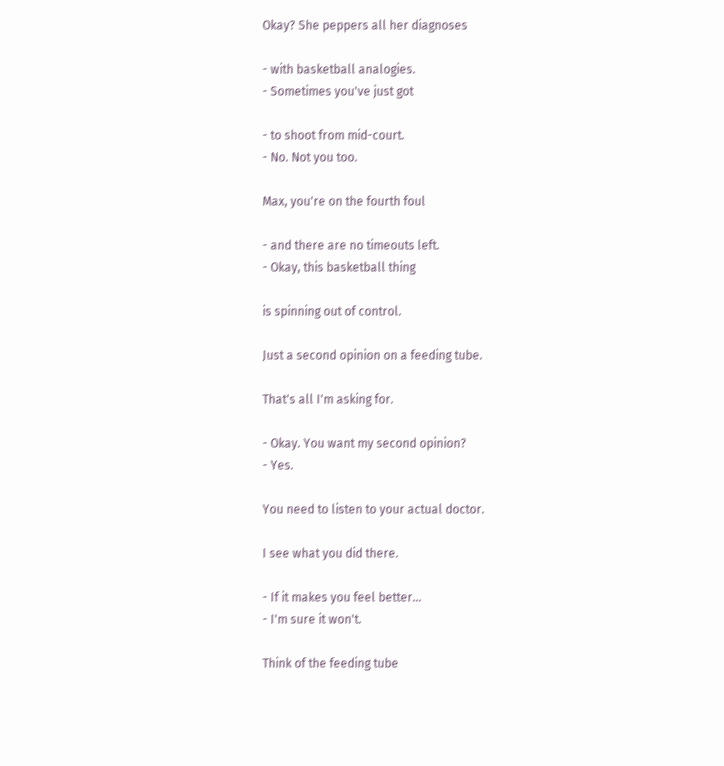Okay? She peppers all her diagnoses

- with basketball analogies.
- Sometimes you've just got

- to shoot from mid-court.
- No. Not you too.

Max, you're on the fourth foul

- and there are no timeouts left.
- Okay, this basketball thing

is spinning out of control.

Just a second opinion on a feeding tube.

That's all I'm asking for.

- Okay. You want my second opinion?
- Yes.

You need to listen to your actual doctor.

I see what you did there.

- If it makes you feel better...
- I'm sure it won't.

Think of the feeding tube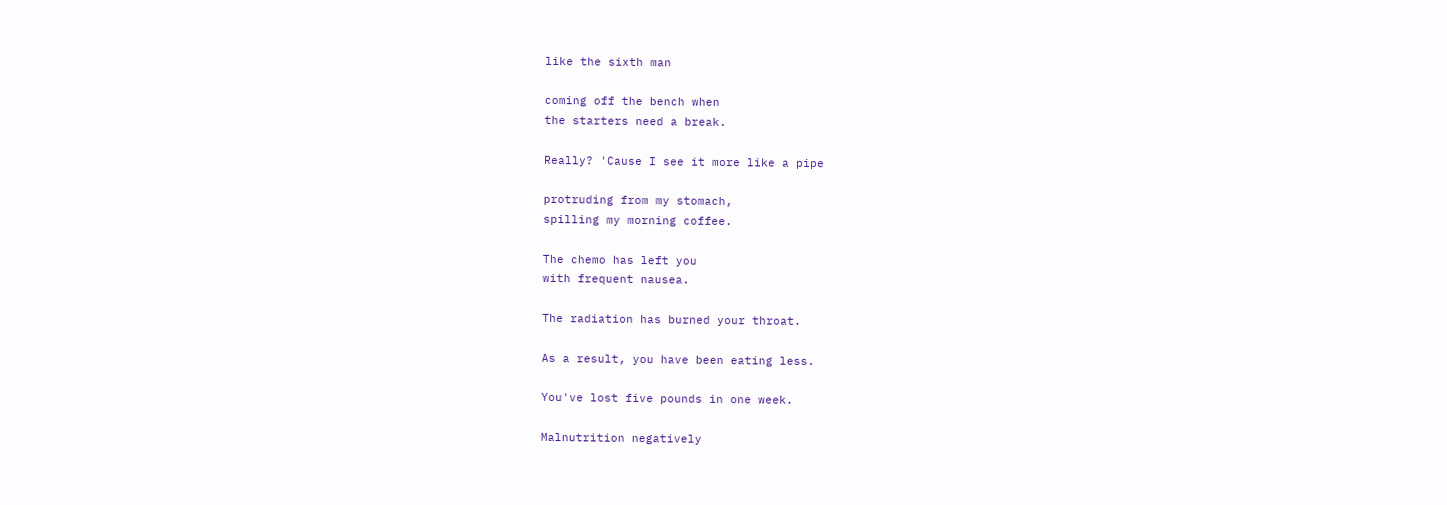like the sixth man

coming off the bench when
the starters need a break.

Really? 'Cause I see it more like a pipe

protruding from my stomach,
spilling my morning coffee.

The chemo has left you
with frequent nausea.

The radiation has burned your throat.

As a result, you have been eating less.

You've lost five pounds in one week.

Malnutrition negatively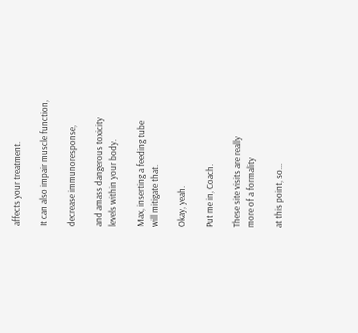affects your treatment.

It can also impair muscle function,

decrease immunoresponse,

and amass dangerous toxicity
levels within your body.

Max, inserting a feeding tube
will mitigate that.

Okay, yeah.

Put me in, Coach.

These site visits are really
more of a formality

at this point, so...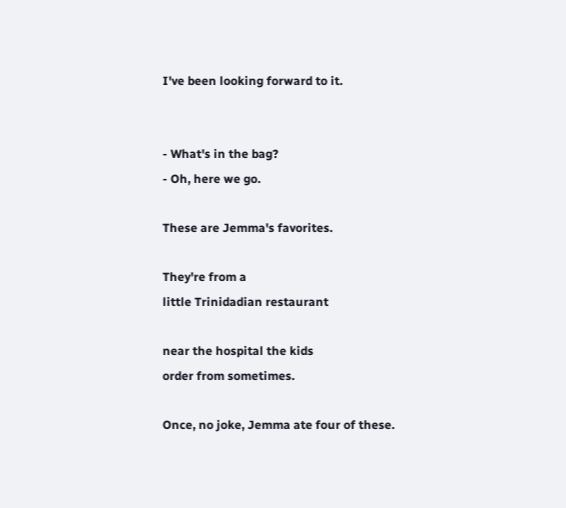I've been looking forward to it.


- What's in the bag?
- Oh, here we go.

These are Jemma's favorites.

They're from a
little Trinidadian restaurant

near the hospital the kids
order from sometimes.

Once, no joke, Jemma ate four of these.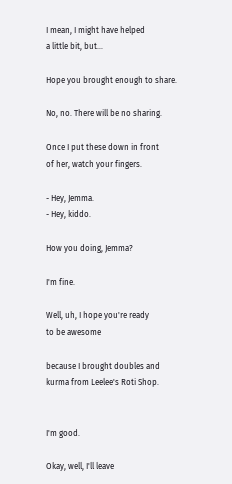I mean, I might have helped
a little bit, but...

Hope you brought enough to share.

No, no. There will be no sharing.

Once I put these down in front
of her, watch your fingers.

- Hey, Jemma.
- Hey, kiddo.

How you doing, Jemma?

I'm fine.

Well, uh, I hope you're ready
to be awesome

because I brought doubles and
kurma from Leelee's Roti Shop.


I'm good.

Okay, well, I'll leave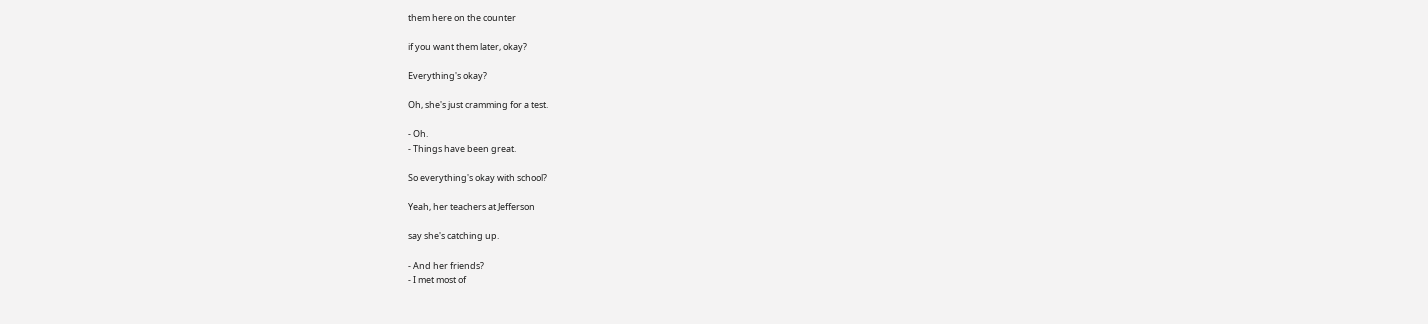them here on the counter

if you want them later, okay?

Everything's okay?

Oh, she's just cramming for a test.

- Oh.
- Things have been great.

So everything's okay with school?

Yeah, her teachers at Jefferson

say she's catching up.

- And her friends?
- I met most of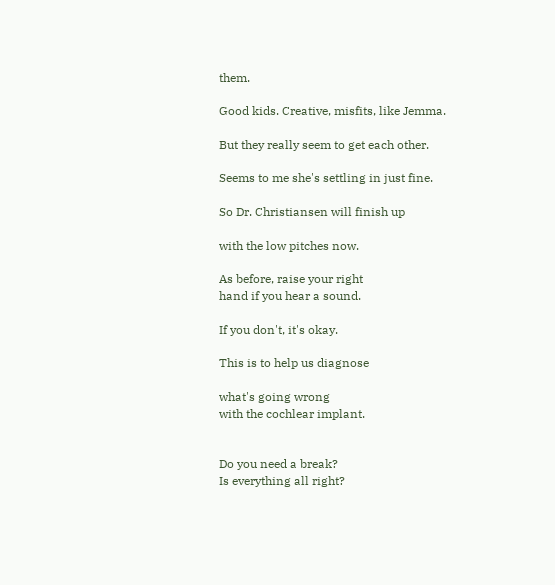them.

Good kids. Creative, misfits, like Jemma.

But they really seem to get each other.

Seems to me she's settling in just fine.

So Dr. Christiansen will finish up

with the low pitches now.

As before, raise your right
hand if you hear a sound.

If you don't, it's okay.

This is to help us diagnose

what's going wrong
with the cochlear implant.


Do you need a break?
Is everything all right?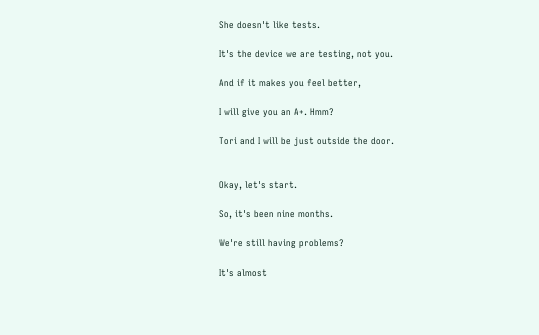She doesn't like tests.

It's the device we are testing, not you.

And if it makes you feel better,

I will give you an A+. Hmm?

Tori and I will be just outside the door.


Okay, let's start.

So, it's been nine months.

We're still having problems?

It's almost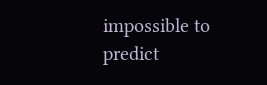impossible to predict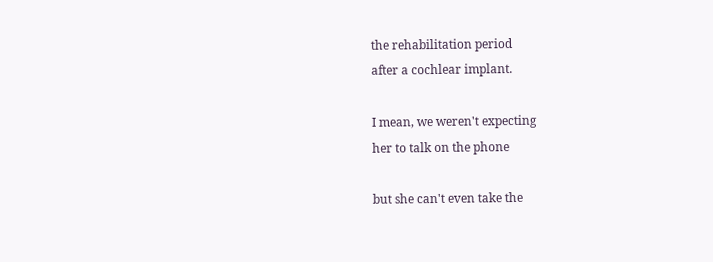the rehabilitation period
after a cochlear implant.

I mean, we weren't expecting
her to talk on the phone

but she can't even take the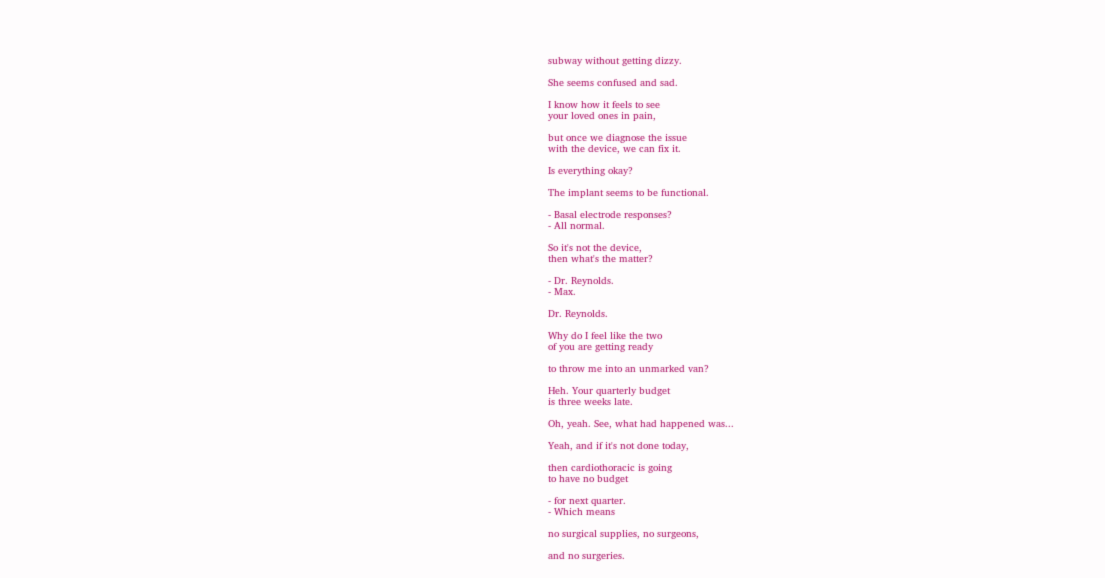subway without getting dizzy.

She seems confused and sad.

I know how it feels to see
your loved ones in pain,

but once we diagnose the issue
with the device, we can fix it.

Is everything okay?

The implant seems to be functional.

- Basal electrode responses?
- All normal.

So it's not the device,
then what's the matter?

- Dr. Reynolds.
- Max.

Dr. Reynolds.

Why do I feel like the two
of you are getting ready

to throw me into an unmarked van?

Heh. Your quarterly budget
is three weeks late.

Oh, yeah. See, what had happened was...

Yeah, and if it's not done today,

then cardiothoracic is going
to have no budget

- for next quarter.
- Which means

no surgical supplies, no surgeons,

and no surgeries.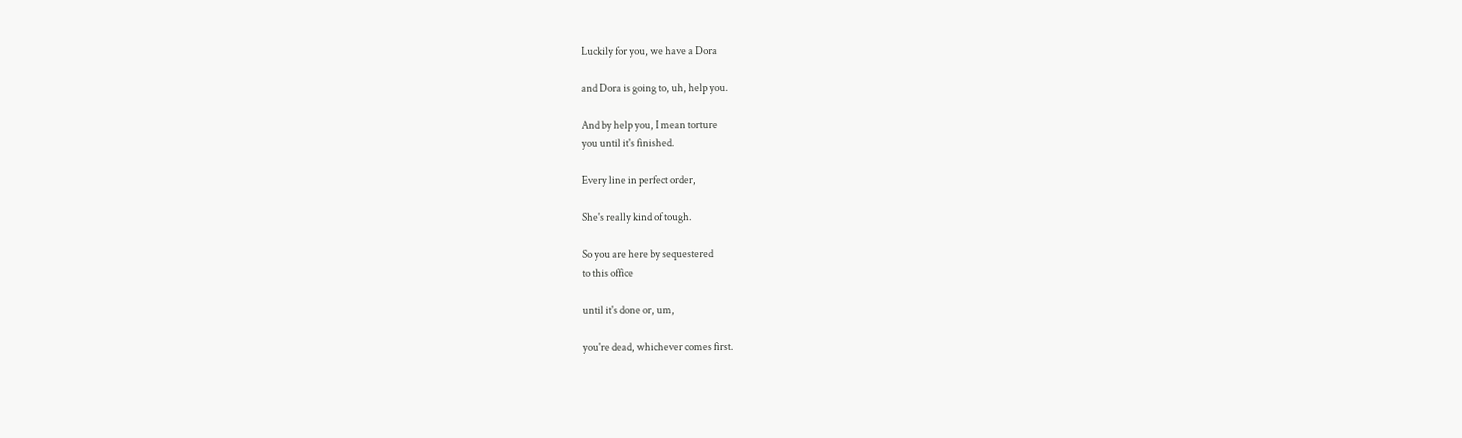Luckily for you, we have a Dora

and Dora is going to, uh, help you.

And by help you, I mean torture
you until it's finished.

Every line in perfect order,

She's really kind of tough.

So you are here by sequestered
to this office

until it's done or, um,

you're dead, whichever comes first.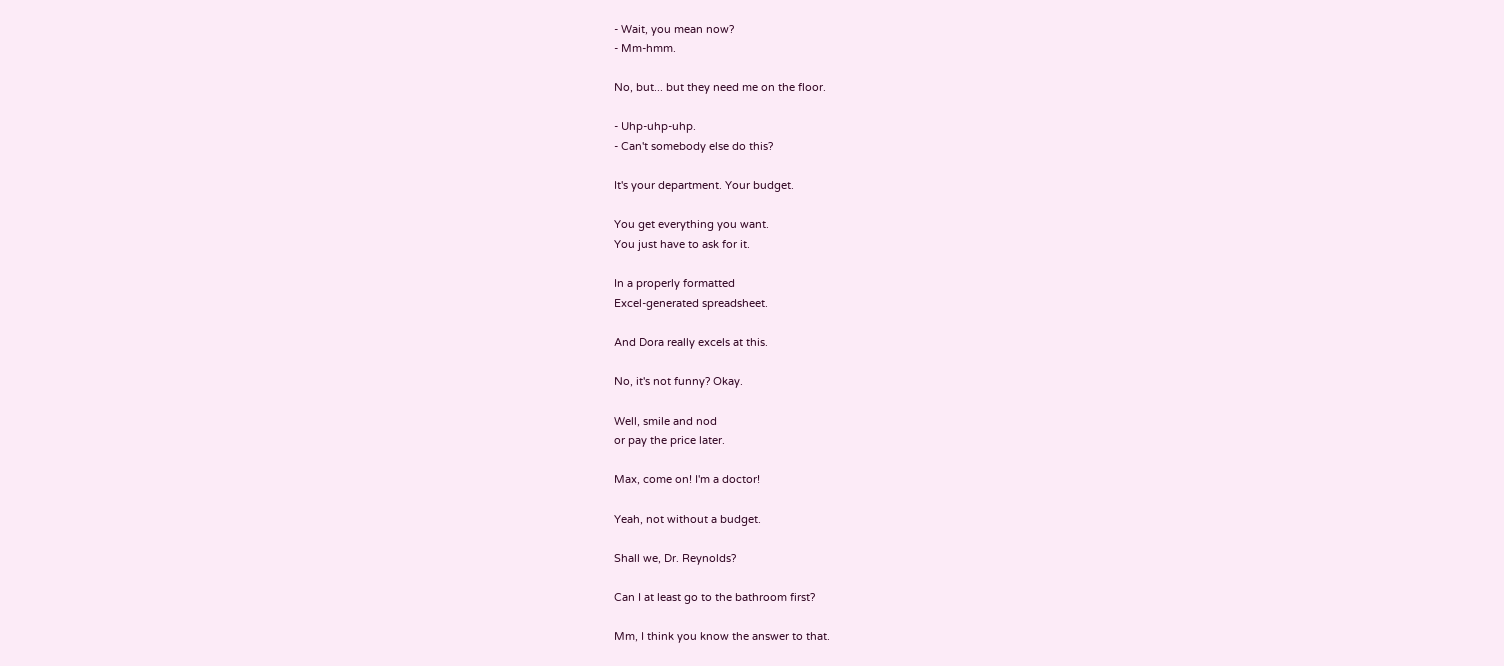- Wait, you mean now?
- Mm-hmm.

No, but... but they need me on the floor.

- Uhp-uhp-uhp.
- Can't somebody else do this?

It's your department. Your budget.

You get everything you want.
You just have to ask for it.

In a properly formatted
Excel-generated spreadsheet.

And Dora really excels at this.

No, it's not funny? Okay.

Well, smile and nod
or pay the price later.

Max, come on! I'm a doctor!

Yeah, not without a budget.

Shall we, Dr. Reynolds?

Can I at least go to the bathroom first?

Mm, I think you know the answer to that.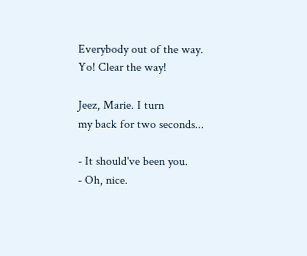Everybody out of the way.
Yo! Clear the way!

Jeez, Marie. I turn
my back for two seconds...

- It should've been you.
- Oh, nice.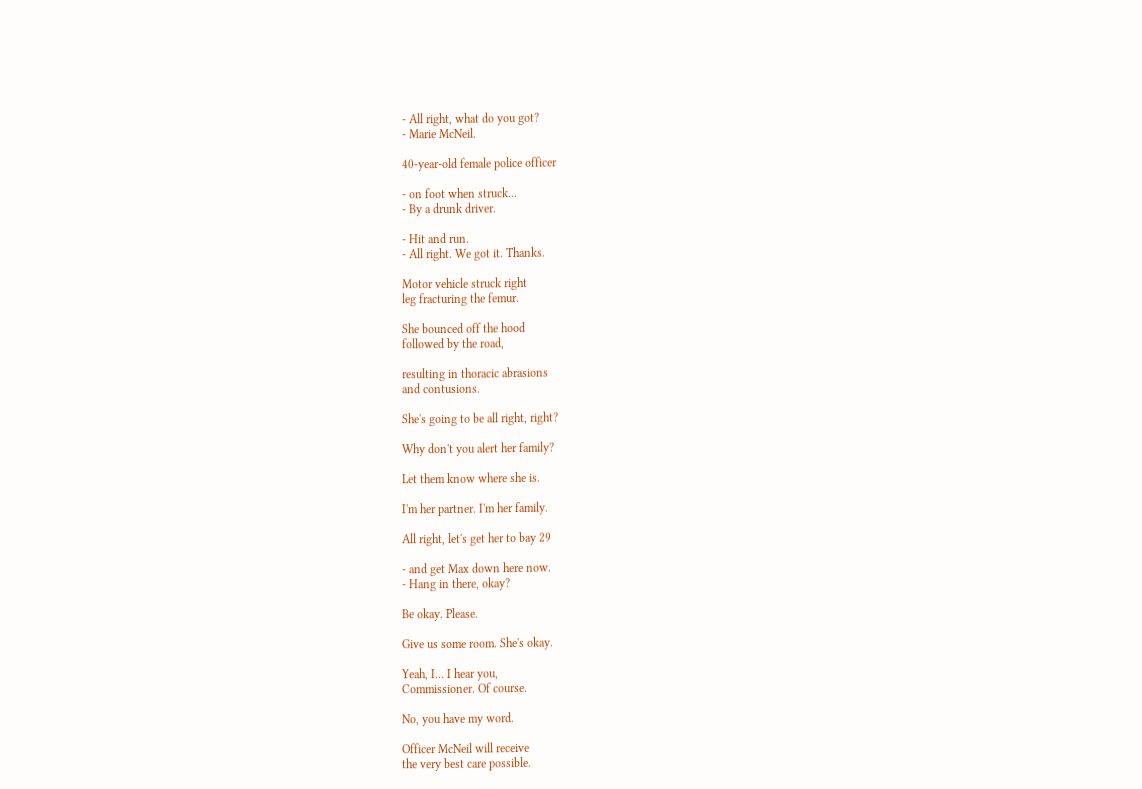- All right, what do you got?
- Marie McNeil.

40-year-old female police officer

- on foot when struck...
- By a drunk driver.

- Hit and run.
- All right. We got it. Thanks.

Motor vehicle struck right
leg fracturing the femur.

She bounced off the hood
followed by the road,

resulting in thoracic abrasions
and contusions.

She's going to be all right, right?

Why don't you alert her family?

Let them know where she is.

I'm her partner. I'm her family.

All right, let's get her to bay 29

- and get Max down here now.
- Hang in there, okay?

Be okay. Please.

Give us some room. She's okay.

Yeah, I... I hear you,
Commissioner. Of course.

No, you have my word.

Officer McNeil will receive
the very best care possible.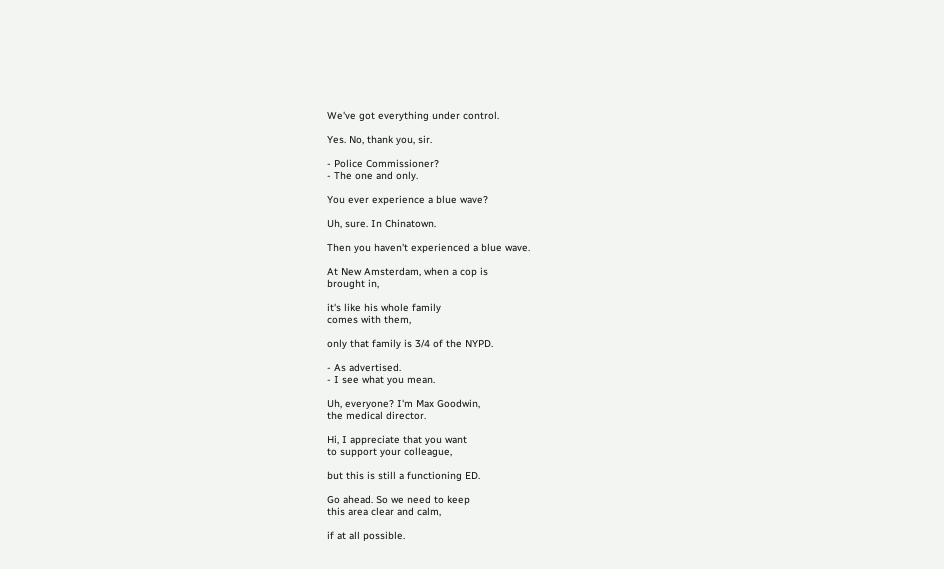We've got everything under control.

Yes. No, thank you, sir.

- Police Commissioner?
- The one and only.

You ever experience a blue wave?

Uh, sure. In Chinatown.

Then you haven't experienced a blue wave.

At New Amsterdam, when a cop is
brought in,

it's like his whole family
comes with them,

only that family is 3/4 of the NYPD.

- As advertised.
- I see what you mean.

Uh, everyone? I'm Max Goodwin,
the medical director.

Hi, I appreciate that you want
to support your colleague,

but this is still a functioning ED.

Go ahead. So we need to keep
this area clear and calm,

if at all possible.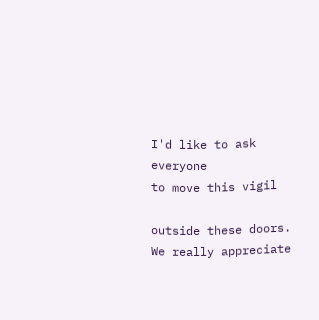I'd like to ask everyone
to move this vigil

outside these doors.
We really appreciate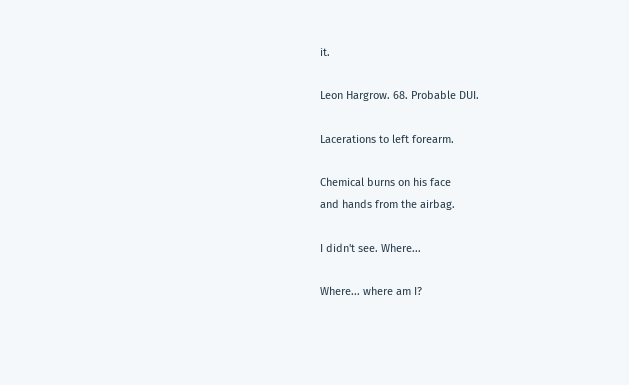it.

Leon Hargrow. 68. Probable DUI.

Lacerations to left forearm.

Chemical burns on his face
and hands from the airbag.

I didn't see. Where...

Where... where am I?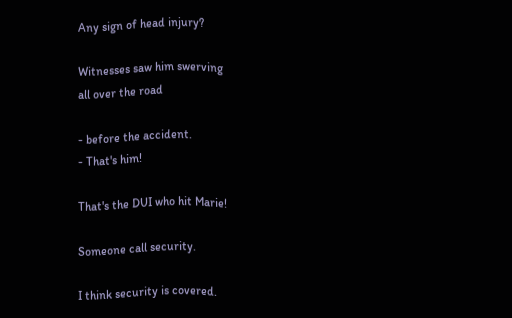Any sign of head injury?

Witnesses saw him swerving
all over the road

- before the accident.
- That's him!

That's the DUI who hit Marie!

Someone call security.

I think security is covered.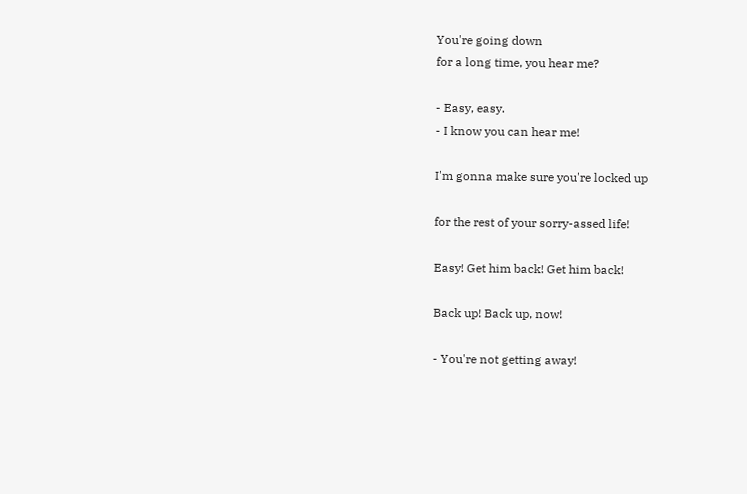You're going down
for a long time, you hear me?

- Easy, easy.
- I know you can hear me!

I'm gonna make sure you're locked up

for the rest of your sorry-assed life!

Easy! Get him back! Get him back!

Back up! Back up, now!

- You're not getting away!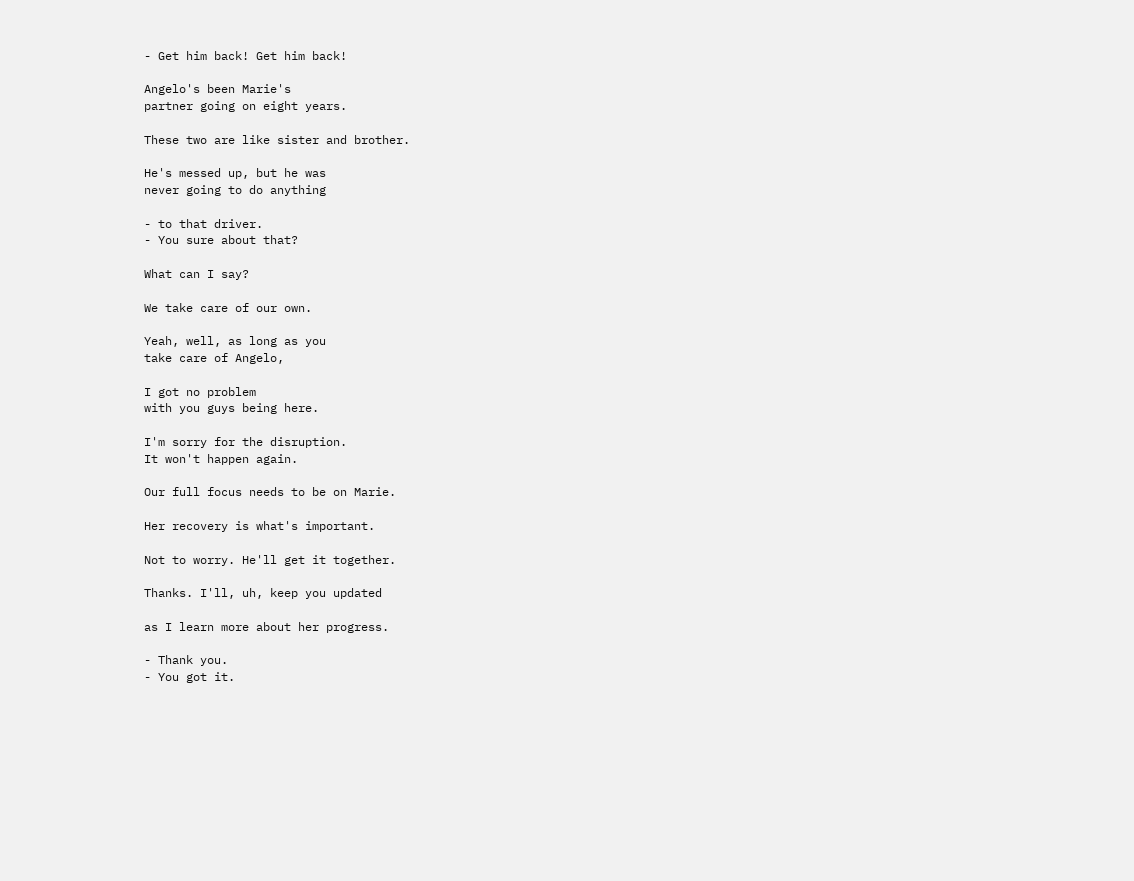- Get him back! Get him back!

Angelo's been Marie's
partner going on eight years.

These two are like sister and brother.

He's messed up, but he was
never going to do anything

- to that driver.
- You sure about that?

What can I say?

We take care of our own.

Yeah, well, as long as you
take care of Angelo,

I got no problem
with you guys being here.

I'm sorry for the disruption.
It won't happen again.

Our full focus needs to be on Marie.

Her recovery is what's important.

Not to worry. He'll get it together.

Thanks. I'll, uh, keep you updated

as I learn more about her progress.

- Thank you.
- You got it.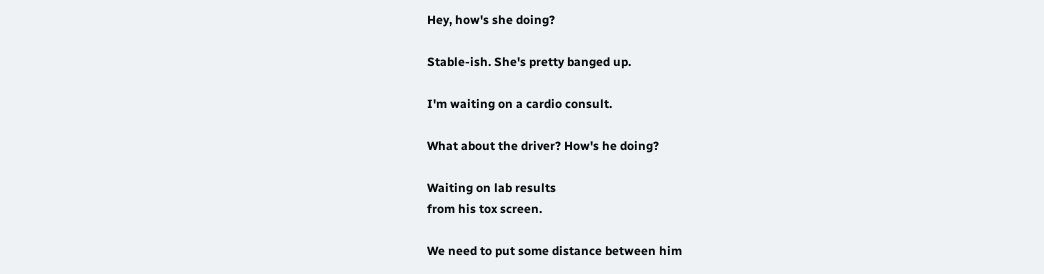Hey, how's she doing?

Stable-ish. She's pretty banged up.

I'm waiting on a cardio consult.

What about the driver? How's he doing?

Waiting on lab results
from his tox screen.

We need to put some distance between him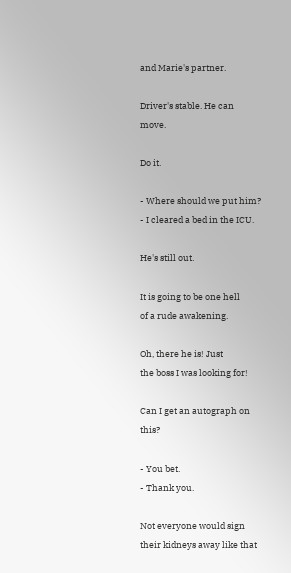and Marie's partner.

Driver's stable. He can move.

Do it.

- Where should we put him?
- I cleared a bed in the ICU.

He's still out.

It is going to be one hell
of a rude awakening.

Oh, there he is! Just
the boss I was looking for!

Can I get an autograph on this?

- You bet.
- Thank you.

Not everyone would sign
their kidneys away like that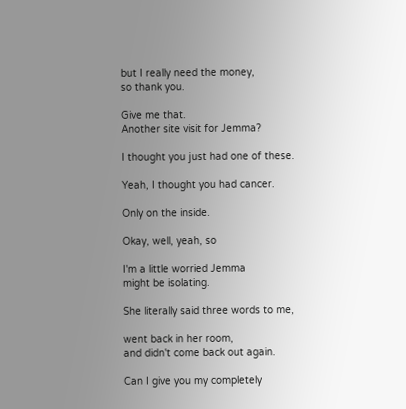but I really need the money,
so thank you.

Give me that.
Another site visit for Jemma?

I thought you just had one of these.

Yeah, I thought you had cancer.

Only on the inside.

Okay, well, yeah, so

I'm a little worried Jemma
might be isolating.

She literally said three words to me,

went back in her room,
and didn't come back out again.

Can I give you my completely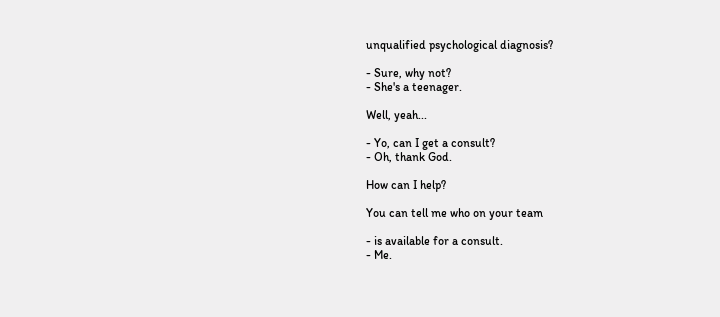unqualified psychological diagnosis?

- Sure, why not?
- She's a teenager.

Well, yeah...

- Yo, can I get a consult?
- Oh, thank God.

How can I help?

You can tell me who on your team

- is available for a consult.
- Me.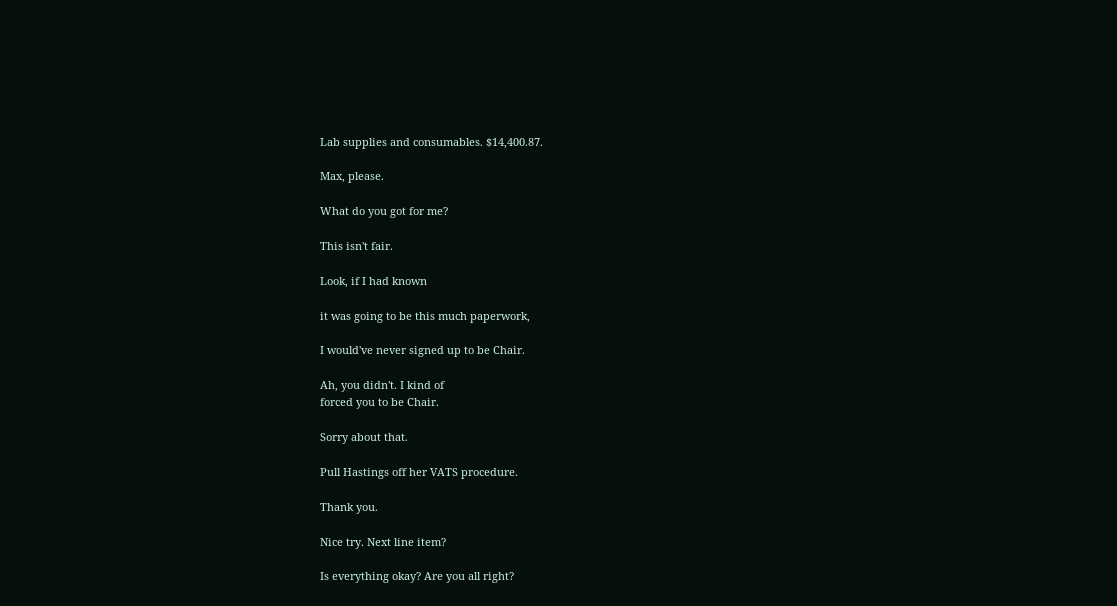Lab supplies and consumables. $14,400.87.

Max, please.

What do you got for me?

This isn't fair.

Look, if I had known

it was going to be this much paperwork,

I would've never signed up to be Chair.

Ah, you didn't. I kind of
forced you to be Chair.

Sorry about that.

Pull Hastings off her VATS procedure.

Thank you.

Nice try. Next line item?

Is everything okay? Are you all right?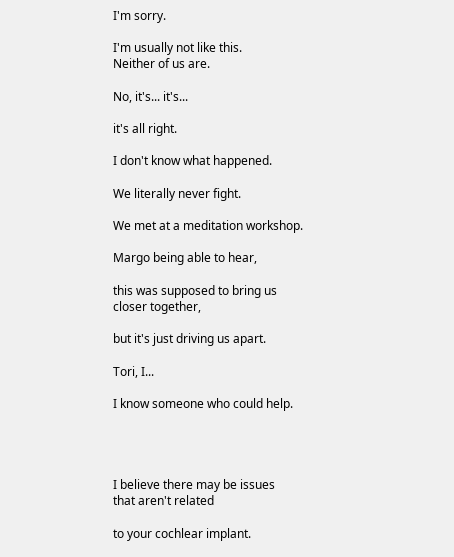I'm sorry.

I'm usually not like this.
Neither of us are.

No, it's... it's...

it's all right.

I don't know what happened.

We literally never fight.

We met at a meditation workshop.

Margo being able to hear,

this was supposed to bring us
closer together,

but it's just driving us apart.

Tori, I...

I know someone who could help.




I believe there may be issues
that aren't related

to your cochlear implant.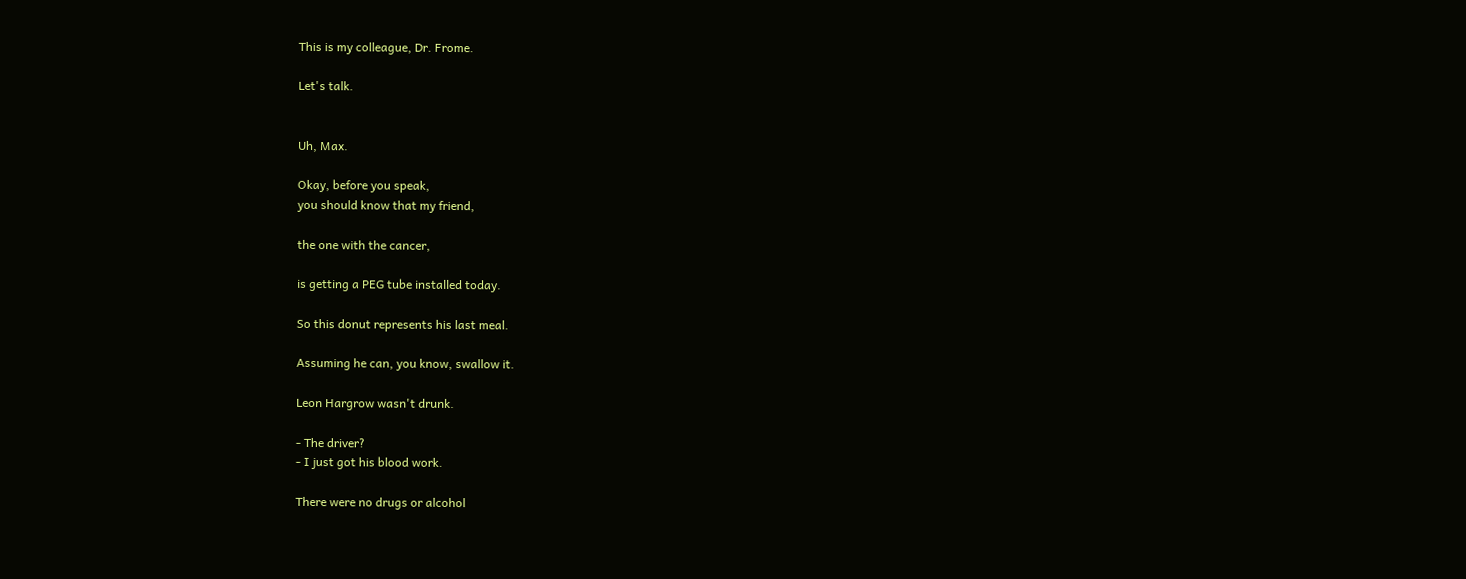This is my colleague, Dr. Frome.

Let's talk.


Uh, Max.

Okay, before you speak,
you should know that my friend,

the one with the cancer,

is getting a PEG tube installed today.

So this donut represents his last meal.

Assuming he can, you know, swallow it.

Leon Hargrow wasn't drunk.

- The driver?
- I just got his blood work.

There were no drugs or alcohol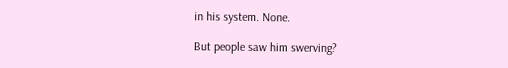in his system. None.

But people saw him swerving?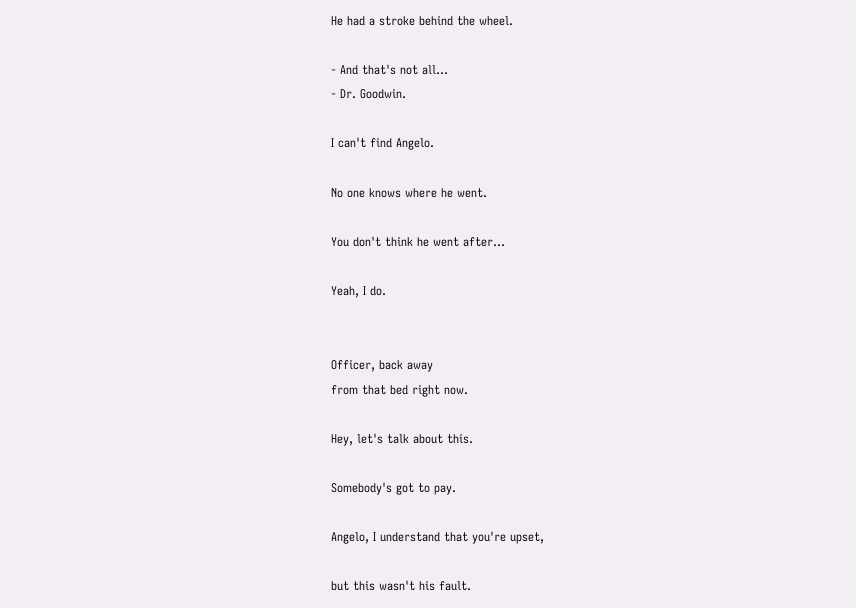He had a stroke behind the wheel.

- And that's not all...
- Dr. Goodwin.

I can't find Angelo.

No one knows where he went.

You don't think he went after...

Yeah, I do.


Officer, back away
from that bed right now.

Hey, let's talk about this.

Somebody's got to pay.

Angelo, I understand that you're upset,

but this wasn't his fault.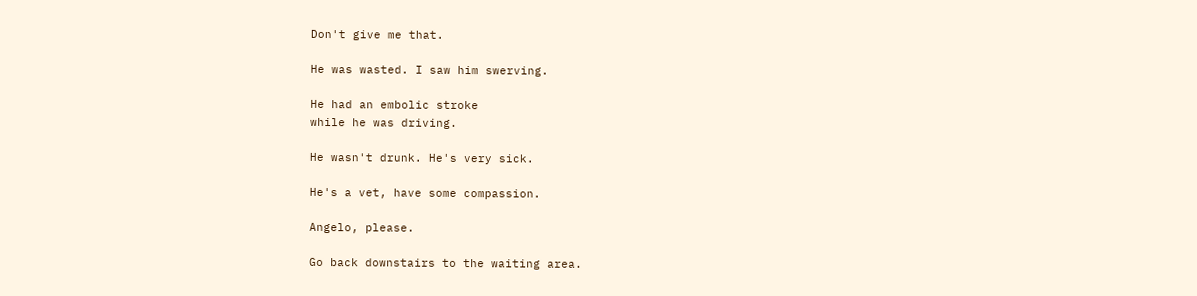Don't give me that.

He was wasted. I saw him swerving.

He had an embolic stroke
while he was driving.

He wasn't drunk. He's very sick.

He's a vet, have some compassion.

Angelo, please.

Go back downstairs to the waiting area.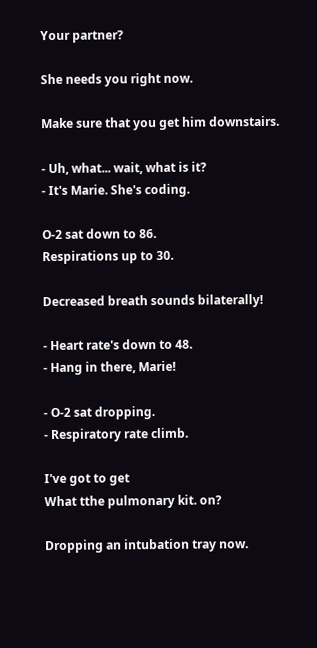Your partner?

She needs you right now.

Make sure that you get him downstairs.

- Uh, what... wait, what is it?
- It's Marie. She's coding.

O-2 sat down to 86.
Respirations up to 30.

Decreased breath sounds bilaterally!

- Heart rate's down to 48.
- Hang in there, Marie!

- O-2 sat dropping.
- Respiratory rate climb.

I've got to get
What tthe pulmonary kit. on?

Dropping an intubation tray now.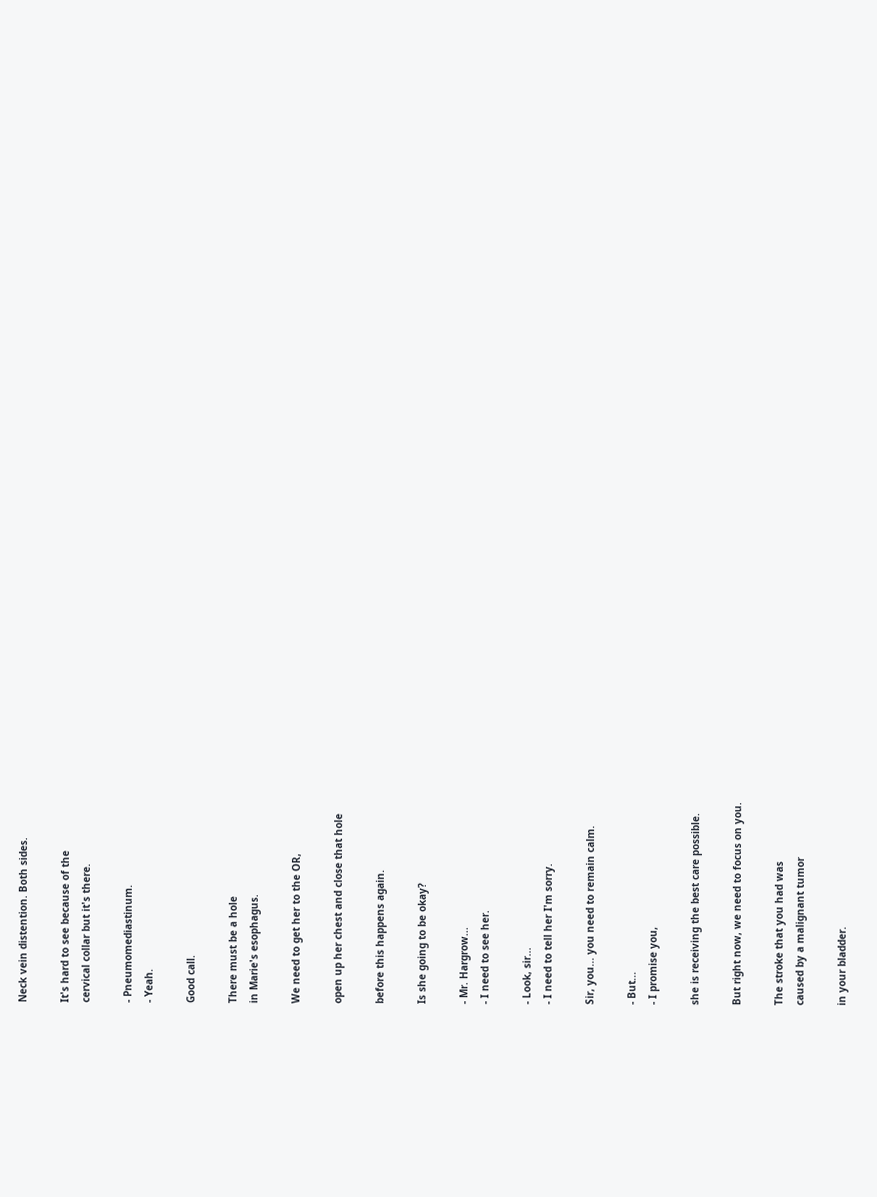Neck vein distention. Both sides.

It's hard to see because of the
cervical collar but it's there.

- Pneumomediastinum.
- Yeah.

Good call.

There must be a hole
in Marie's esophagus.

We need to get her to the OR,

open up her chest and close that hole

before this happens again.

Is she going to be okay?

- Mr. Hargrow...
- I need to see her.

- Look, sir...
- I need to tell her I'm sorry.

Sir, you... you need to remain calm.

- But...
- I promise you,

she is receiving the best care possible.

But right now, we need to focus on you.

The stroke that you had was
caused by a malignant tumor

in your bladder.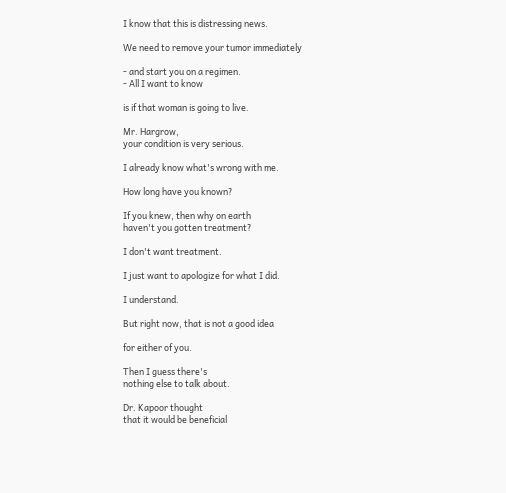I know that this is distressing news.

We need to remove your tumor immediately

- and start you on a regimen.
- All I want to know

is if that woman is going to live.

Mr. Hargrow,
your condition is very serious.

I already know what's wrong with me.

How long have you known?

If you knew, then why on earth
haven't you gotten treatment?

I don't want treatment.

I just want to apologize for what I did.

I understand.

But right now, that is not a good idea

for either of you.

Then I guess there's
nothing else to talk about.

Dr. Kapoor thought
that it would be beneficial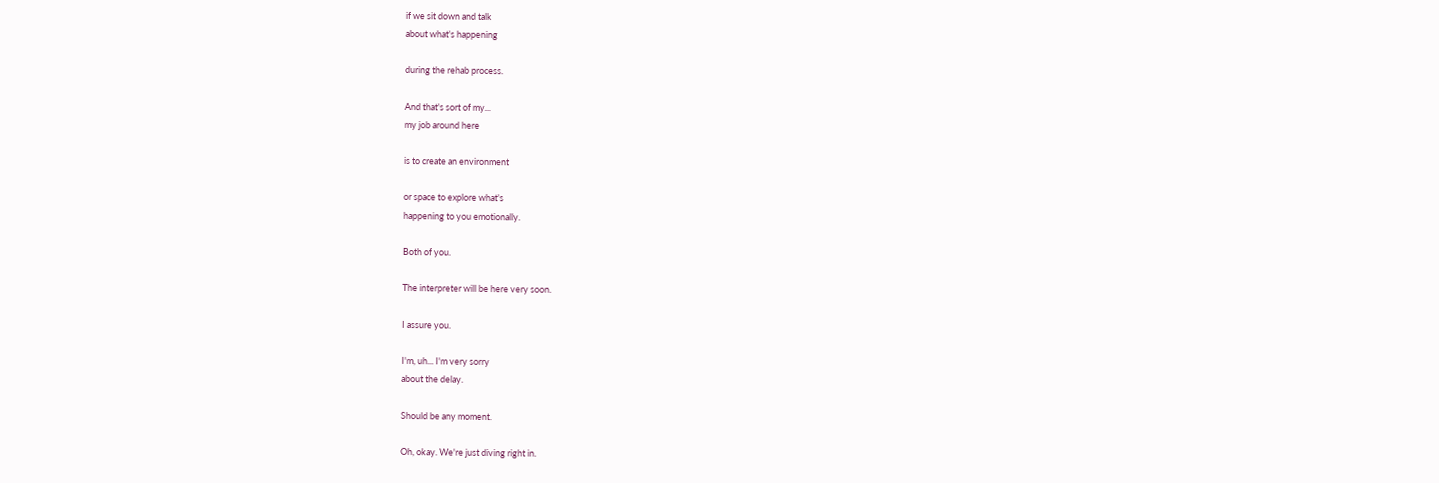if we sit down and talk
about what's happening

during the rehab process.

And that's sort of my...
my job around here

is to create an environment

or space to explore what's
happening to you emotionally.

Both of you.

The interpreter will be here very soon.

I assure you.

I'm, uh... I'm very sorry
about the delay.

Should be any moment.

Oh, okay. We're just diving right in.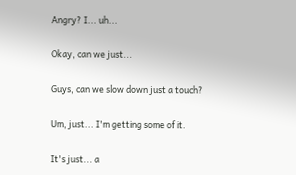Angry? I... uh...

Okay, can we just...

Guys, can we slow down just a touch?

Um, just... I'm getting some of it.

It's just... a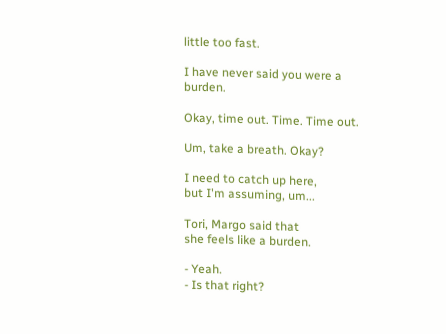little too fast.

I have never said you were a burden.

Okay, time out. Time. Time out.

Um, take a breath. Okay?

I need to catch up here,
but I'm assuming, um...

Tori, Margo said that
she feels like a burden.

- Yeah.
- Is that right?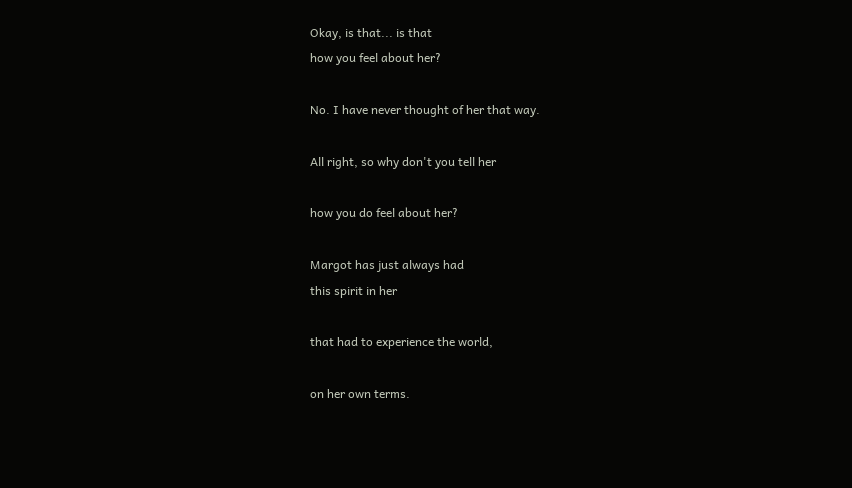Okay, is that... is that
how you feel about her?

No. I have never thought of her that way.

All right, so why don't you tell her

how you do feel about her?

Margot has just always had
this spirit in her

that had to experience the world,

on her own terms.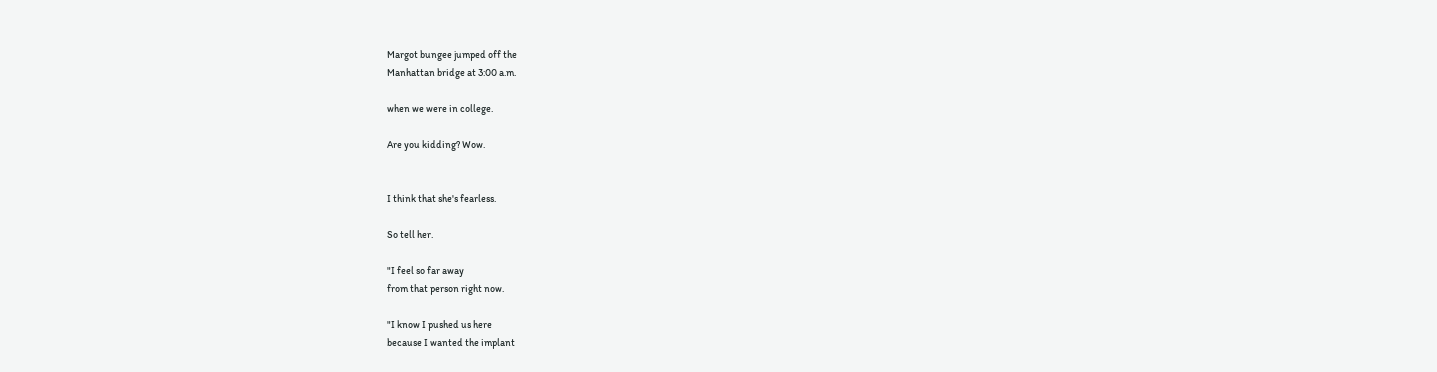Margot bungee jumped off the
Manhattan bridge at 3:00 a.m.

when we were in college.

Are you kidding? Wow.


I think that she's fearless.

So tell her.

"I feel so far away
from that person right now.

"I know I pushed us here
because I wanted the implant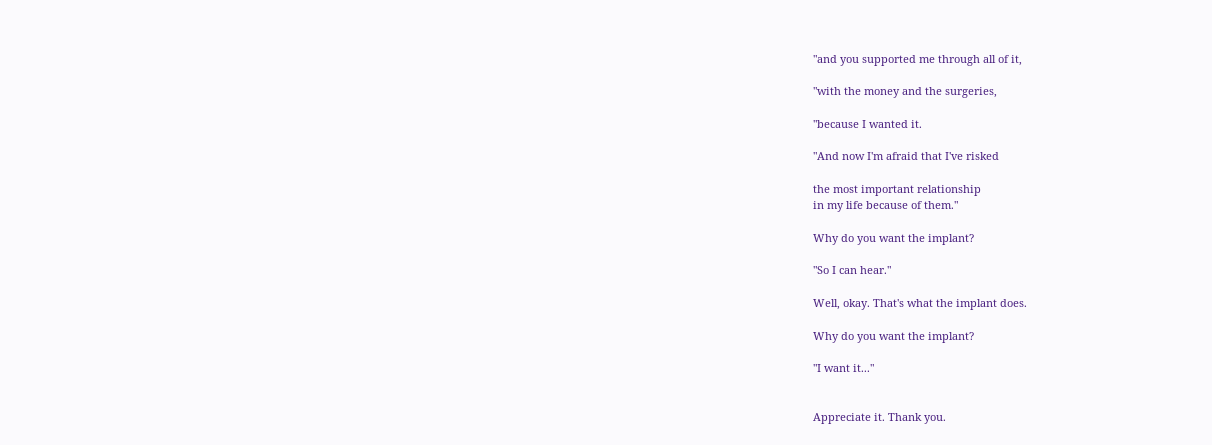"and you supported me through all of it,

"with the money and the surgeries,

"because I wanted it.

"And now I'm afraid that I've risked

the most important relationship
in my life because of them."

Why do you want the implant?

"So I can hear."

Well, okay. That's what the implant does.

Why do you want the implant?

"I want it..."


Appreciate it. Thank you.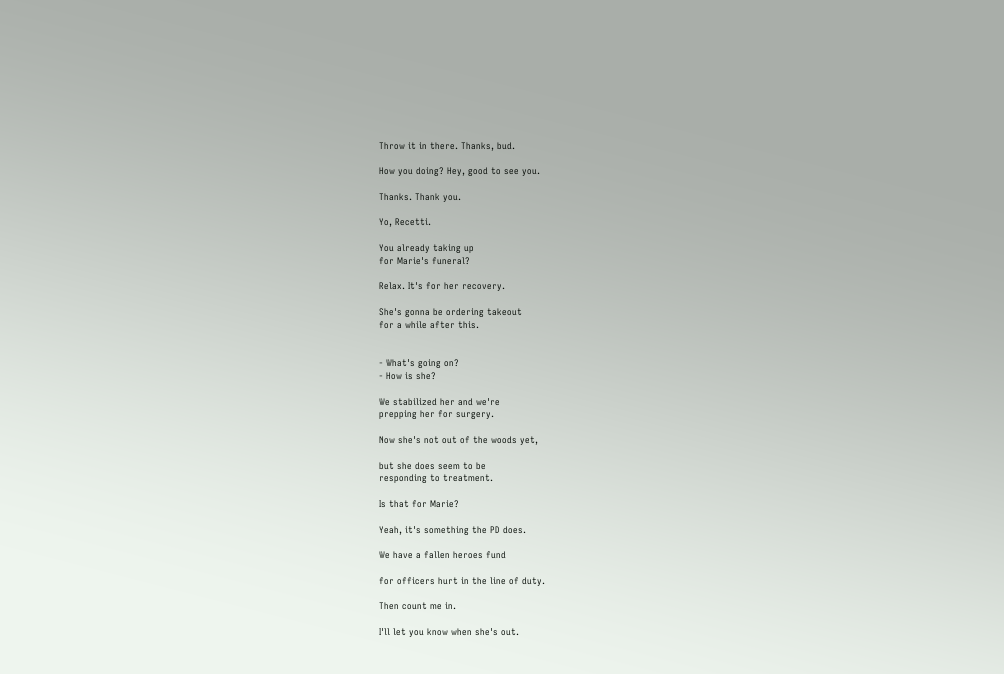Throw it in there. Thanks, bud.

How you doing? Hey, good to see you.

Thanks. Thank you.

Yo, Recetti.

You already taking up
for Marie's funeral?

Relax. It's for her recovery.

She's gonna be ordering takeout
for a while after this.


- What's going on?
- How is she?

We stabilized her and we're
prepping her for surgery.

Now she's not out of the woods yet,

but she does seem to be
responding to treatment.

Is that for Marie?

Yeah, it's something the PD does.

We have a fallen heroes fund

for officers hurt in the line of duty.

Then count me in.

I'll let you know when she's out.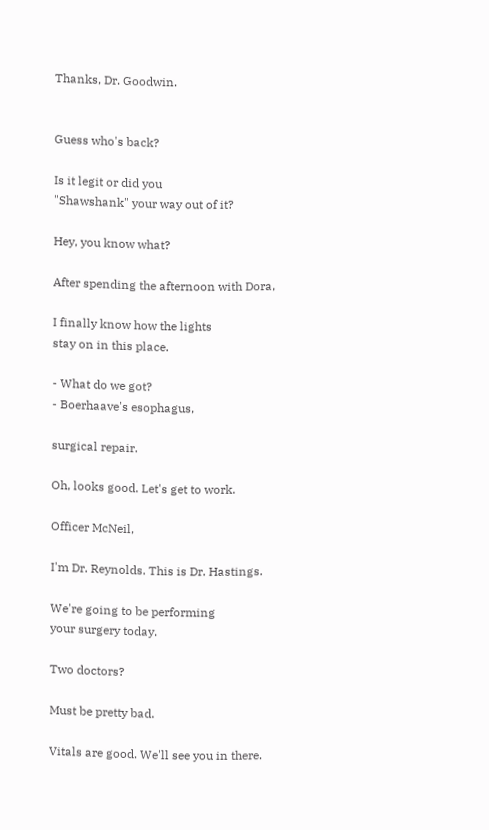Thanks, Dr. Goodwin.


Guess who's back?

Is it legit or did you
"Shawshank" your way out of it?

Hey, you know what?

After spending the afternoon with Dora,

I finally know how the lights
stay on in this place.

- What do we got?
- Boerhaave's esophagus,

surgical repair.

Oh, looks good. Let's get to work.

Officer McNeil,

I'm Dr. Reynolds. This is Dr. Hastings.

We're going to be performing
your surgery today.

Two doctors?

Must be pretty bad.

Vitals are good. We'll see you in there.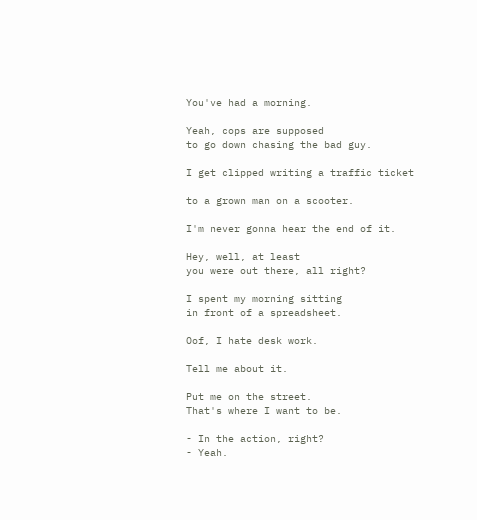You've had a morning.

Yeah, cops are supposed
to go down chasing the bad guy.

I get clipped writing a traffic ticket

to a grown man on a scooter.

I'm never gonna hear the end of it.

Hey, well, at least
you were out there, all right?

I spent my morning sitting
in front of a spreadsheet.

Oof, I hate desk work.

Tell me about it.

Put me on the street.
That's where I want to be.

- In the action, right?
- Yeah.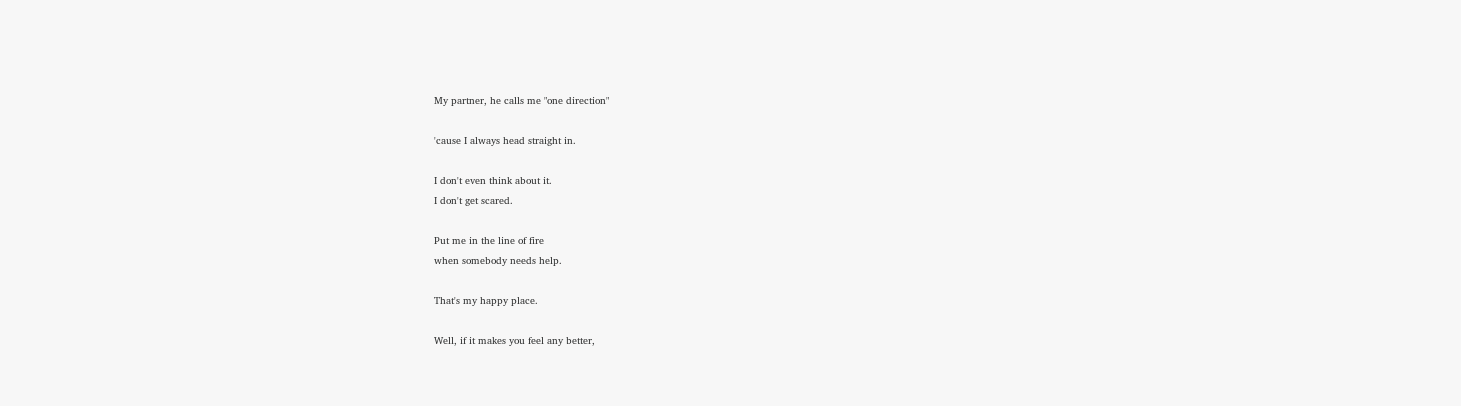My partner, he calls me "one direction"

'cause I always head straight in.

I don't even think about it.
I don't get scared.

Put me in the line of fire
when somebody needs help.

That's my happy place.

Well, if it makes you feel any better,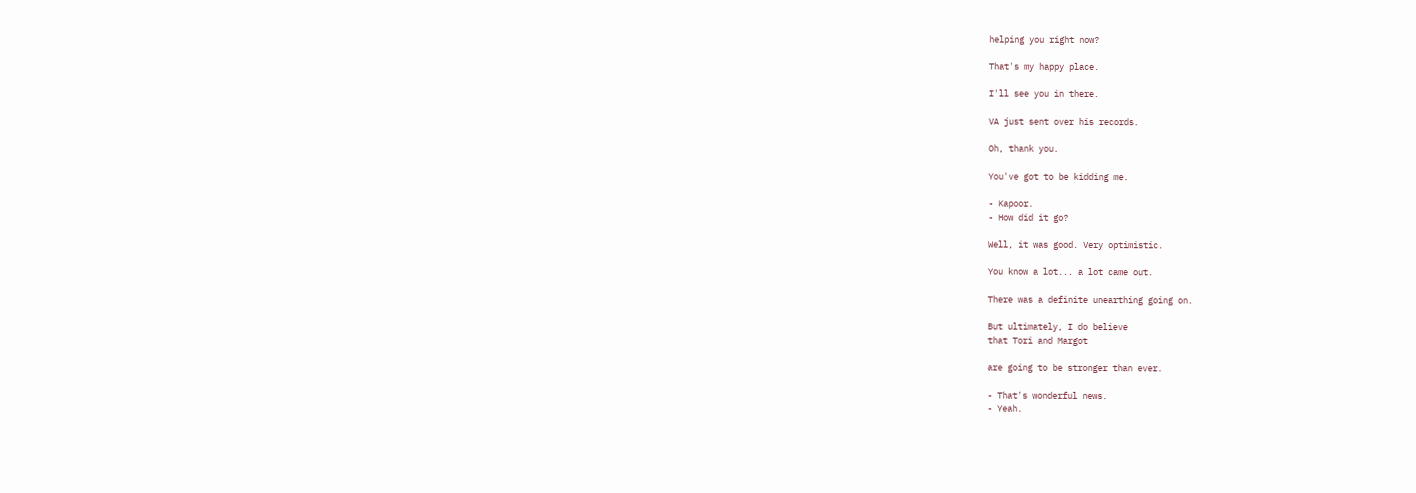helping you right now?

That's my happy place.

I'll see you in there.

VA just sent over his records.

Oh, thank you.

You've got to be kidding me.

- Kapoor.
- How did it go?

Well, it was good. Very optimistic.

You know a lot... a lot came out.

There was a definite unearthing going on.

But ultimately, I do believe
that Tori and Margot

are going to be stronger than ever.

- That's wonderful news.
- Yeah.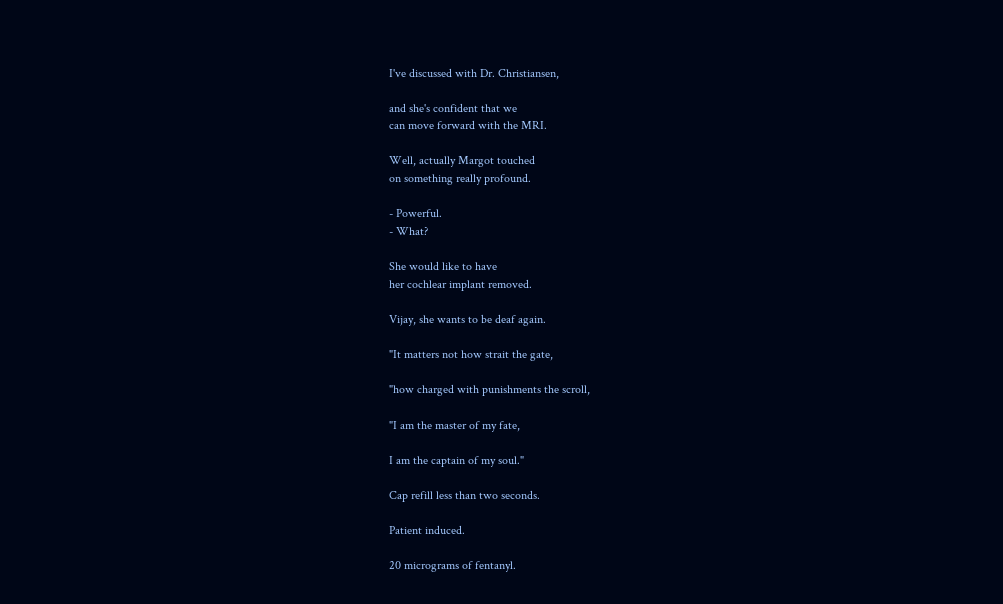I've discussed with Dr. Christiansen,

and she's confident that we
can move forward with the MRI.

Well, actually Margot touched
on something really profound.

- Powerful.
- What?

She would like to have
her cochlear implant removed.

Vijay, she wants to be deaf again.

"It matters not how strait the gate,

"how charged with punishments the scroll,

"I am the master of my fate,

I am the captain of my soul."

Cap refill less than two seconds.

Patient induced.

20 micrograms of fentanyl.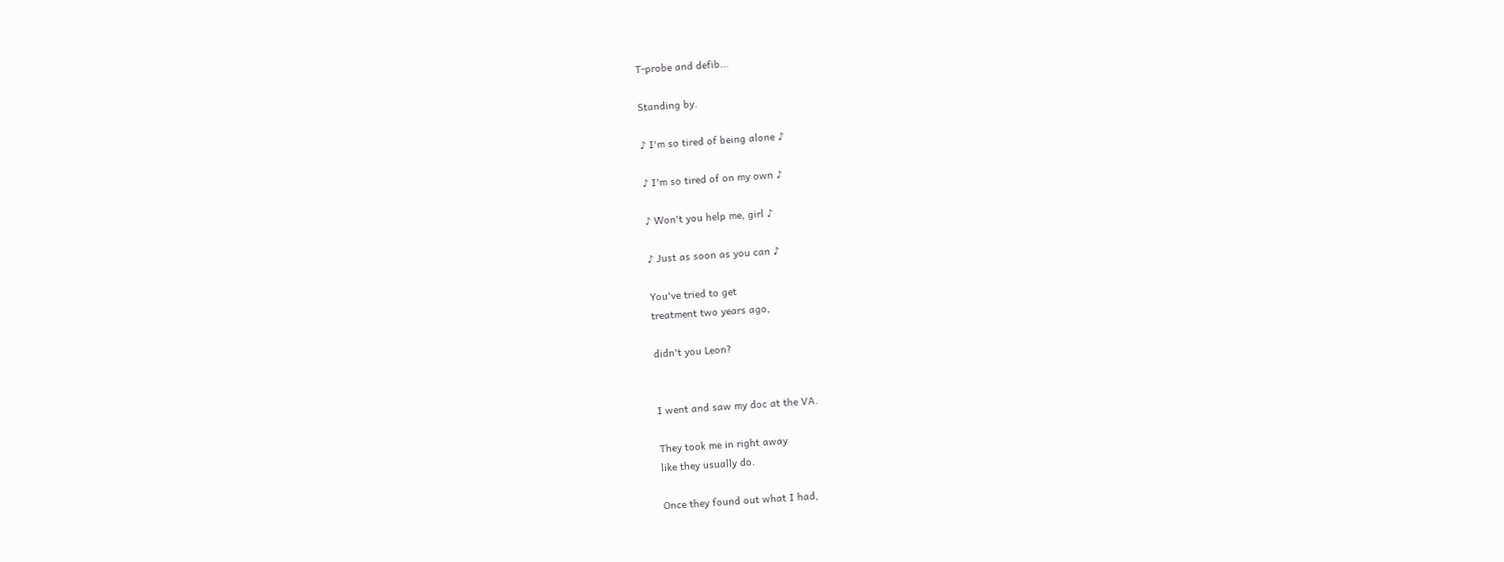T-probe and defib...

Standing by.

♪ I'm so tired of being alone ♪

♪ I'm so tired of on my own ♪

♪ Won't you help me, girl ♪

♪ Just as soon as you can ♪

You've tried to get
treatment two years ago,

didn't you Leon?


I went and saw my doc at the VA.

They took me in right away
like they usually do.

Once they found out what I had,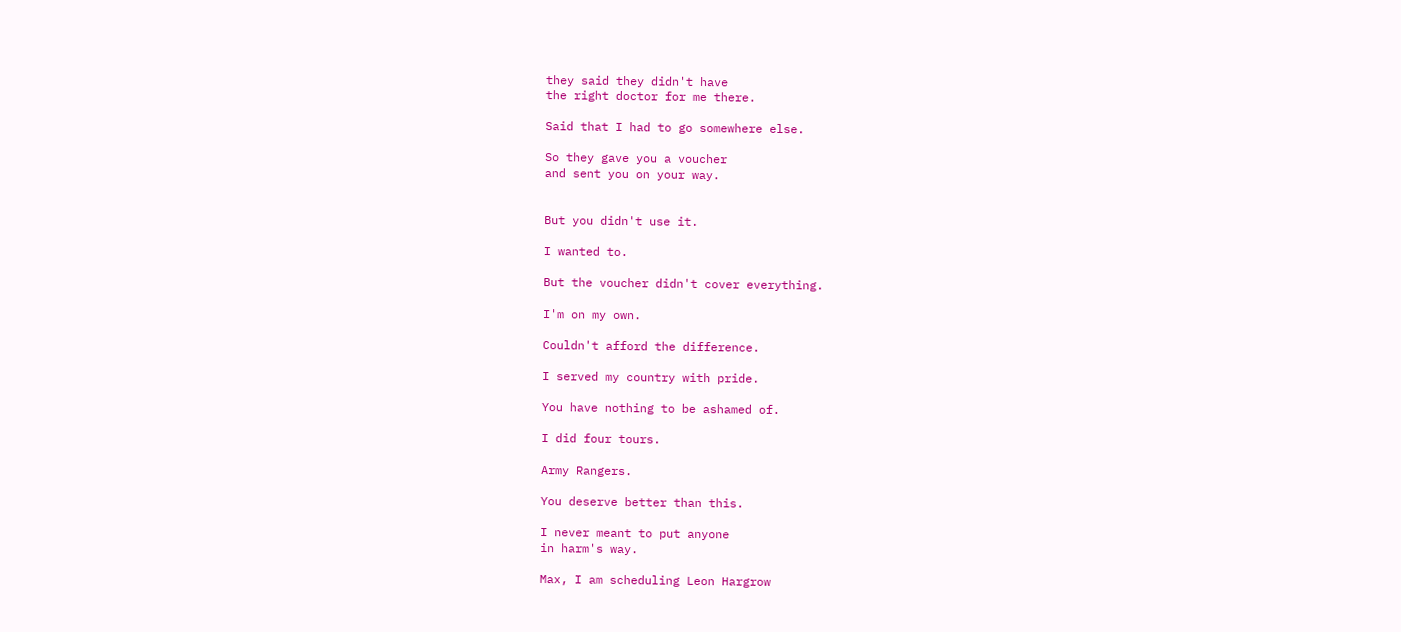they said they didn't have
the right doctor for me there.

Said that I had to go somewhere else.

So they gave you a voucher
and sent you on your way.


But you didn't use it.

I wanted to.

But the voucher didn't cover everything.

I'm on my own.

Couldn't afford the difference.

I served my country with pride.

You have nothing to be ashamed of.

I did four tours.

Army Rangers.

You deserve better than this.

I never meant to put anyone
in harm's way.

Max, I am scheduling Leon Hargrow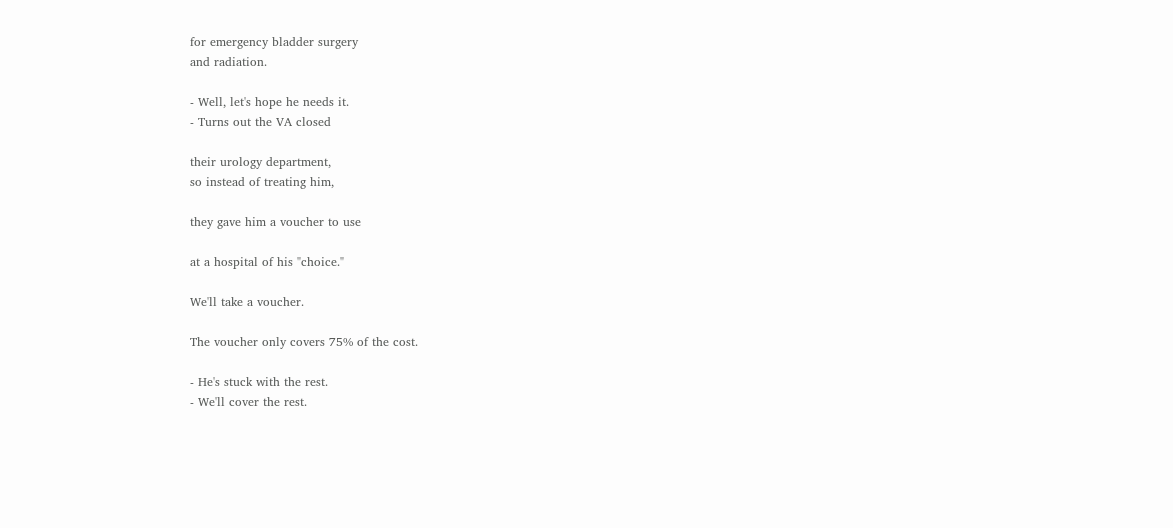for emergency bladder surgery
and radiation.

- Well, let's hope he needs it.
- Turns out the VA closed

their urology department,
so instead of treating him,

they gave him a voucher to use

at a hospital of his "choice."

We'll take a voucher.

The voucher only covers 75% of the cost.

- He's stuck with the rest.
- We'll cover the rest.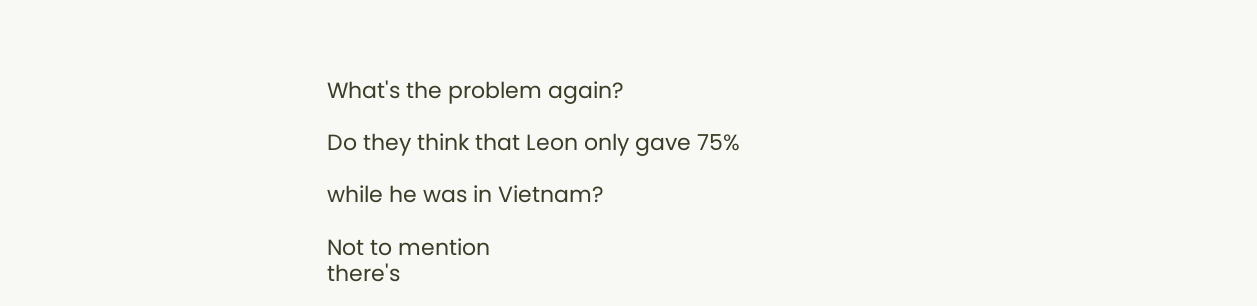What's the problem again?

Do they think that Leon only gave 75%

while he was in Vietnam?

Not to mention
there's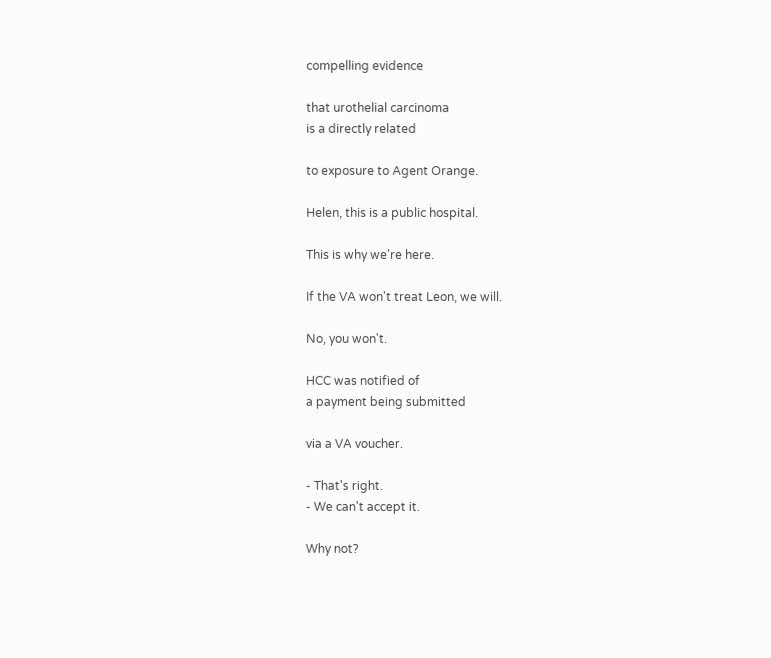compelling evidence

that urothelial carcinoma
is a directly related

to exposure to Agent Orange.

Helen, this is a public hospital.

This is why we're here.

If the VA won't treat Leon, we will.

No, you won't.

HCC was notified of
a payment being submitted

via a VA voucher.

- That's right.
- We can't accept it.

Why not?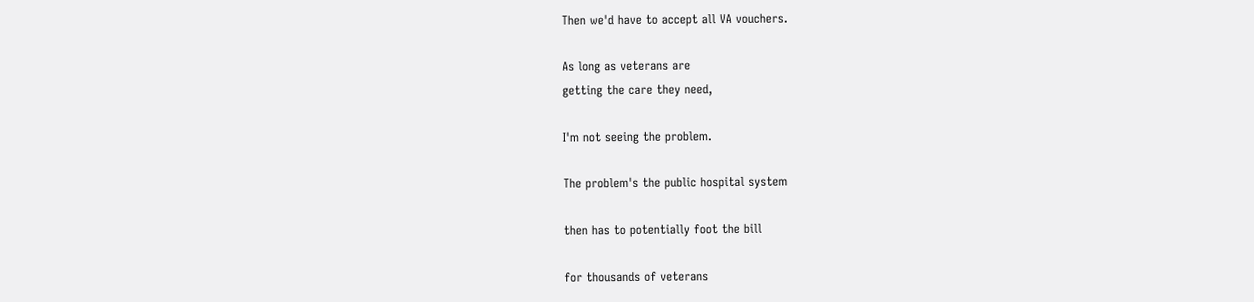Then we'd have to accept all VA vouchers.

As long as veterans are
getting the care they need,

I'm not seeing the problem.

The problem's the public hospital system

then has to potentially foot the bill

for thousands of veterans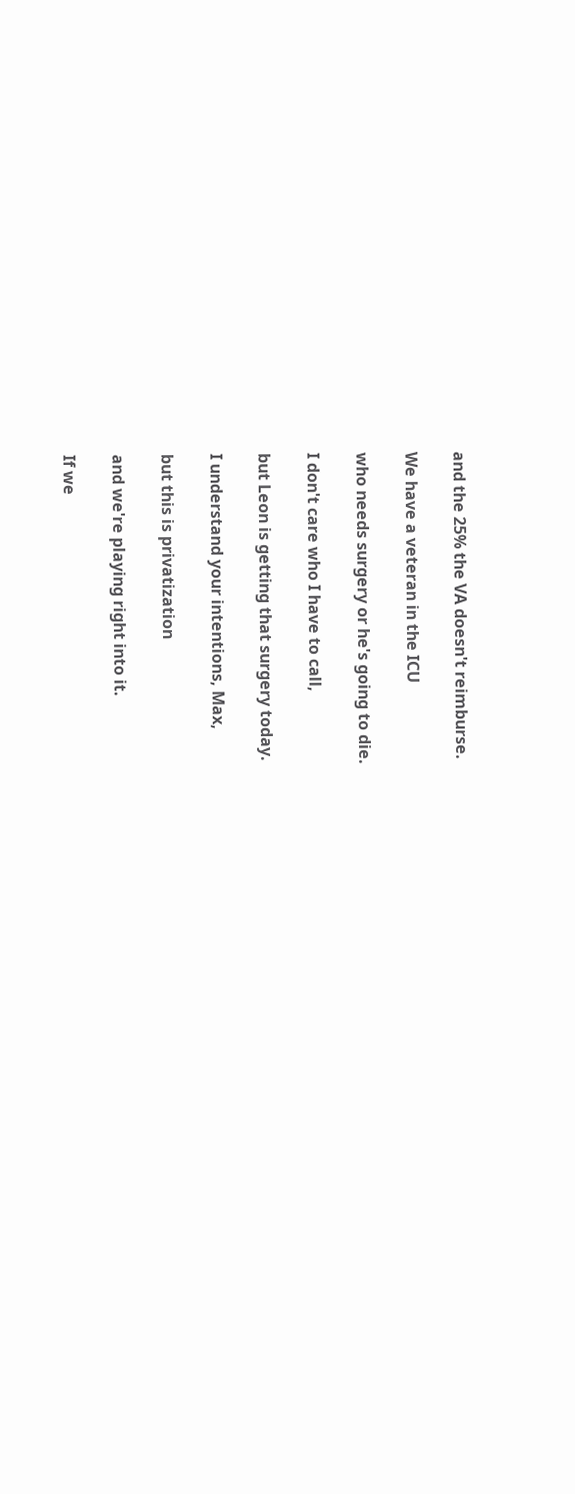and the 25% the VA doesn't reimburse.

We have a veteran in the ICU

who needs surgery or he's going to die.

I don't care who I have to call,

but Leon is getting that surgery today.

I understand your intentions, Max,

but this is privatization

and we're playing right into it.

If we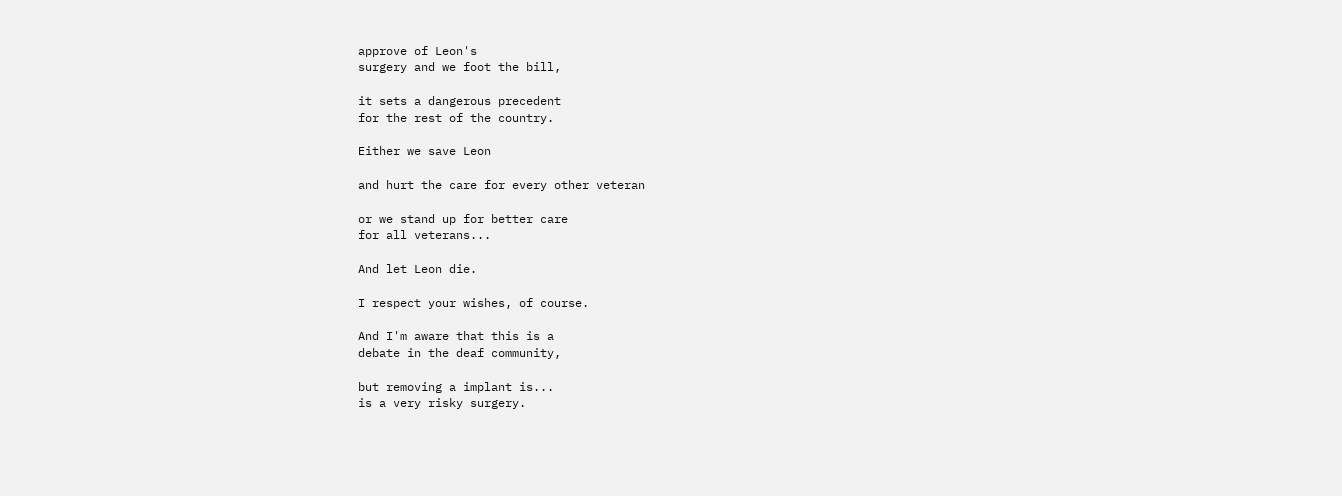approve of Leon's
surgery and we foot the bill,

it sets a dangerous precedent
for the rest of the country.

Either we save Leon

and hurt the care for every other veteran

or we stand up for better care
for all veterans...

And let Leon die.

I respect your wishes, of course.

And I'm aware that this is a
debate in the deaf community,

but removing a implant is...
is a very risky surgery.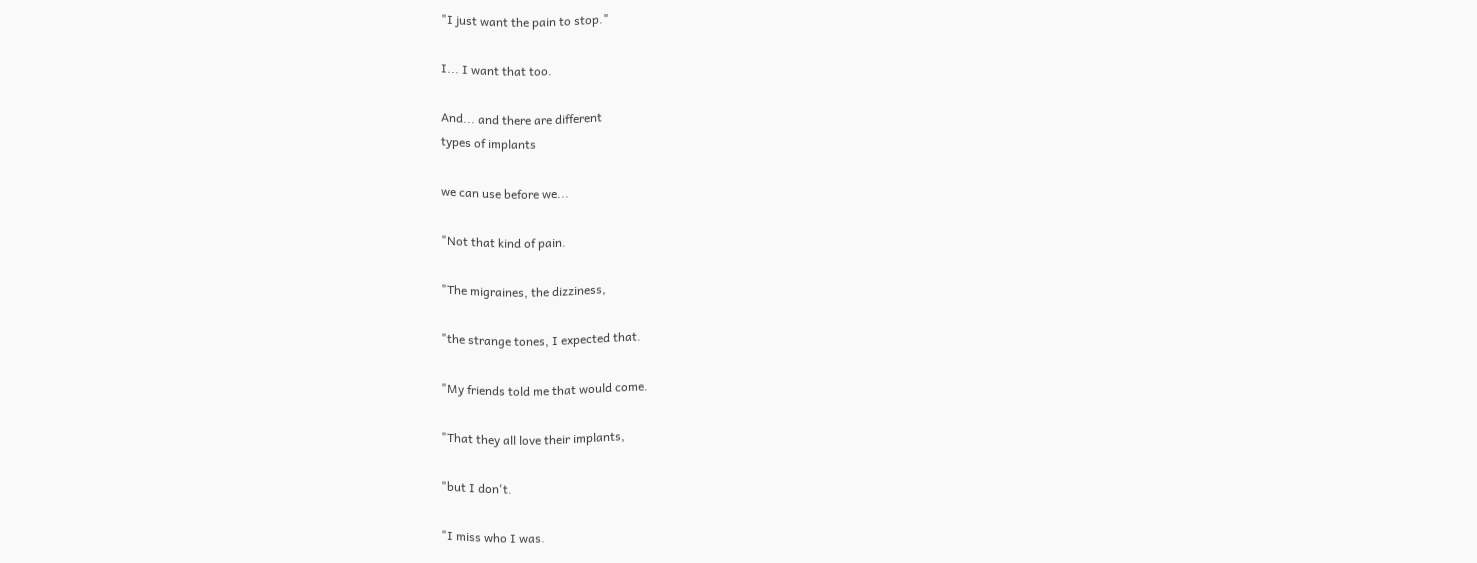"I just want the pain to stop."

I... I want that too.

And... and there are different
types of implants

we can use before we...

"Not that kind of pain.

"The migraines, the dizziness,

"the strange tones, I expected that.

"My friends told me that would come.

"That they all love their implants,

"but I don't.

"I miss who I was.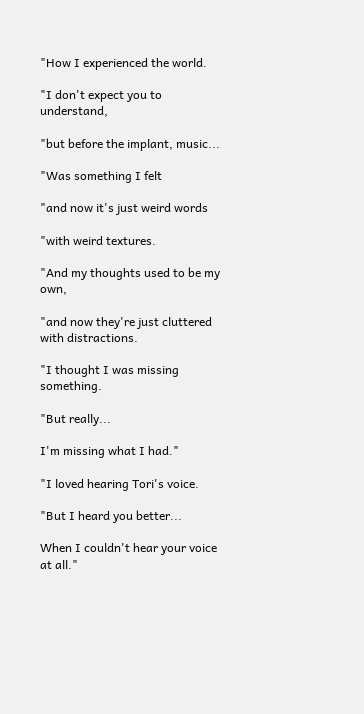"How I experienced the world.

"I don't expect you to understand,

"but before the implant, music...

"Was something I felt

"and now it's just weird words

"with weird textures.

"And my thoughts used to be my own,

"and now they're just cluttered
with distractions.

"I thought I was missing something.

"But really...

I'm missing what I had."

"I loved hearing Tori's voice.

"But I heard you better...

When I couldn't hear your voice at all."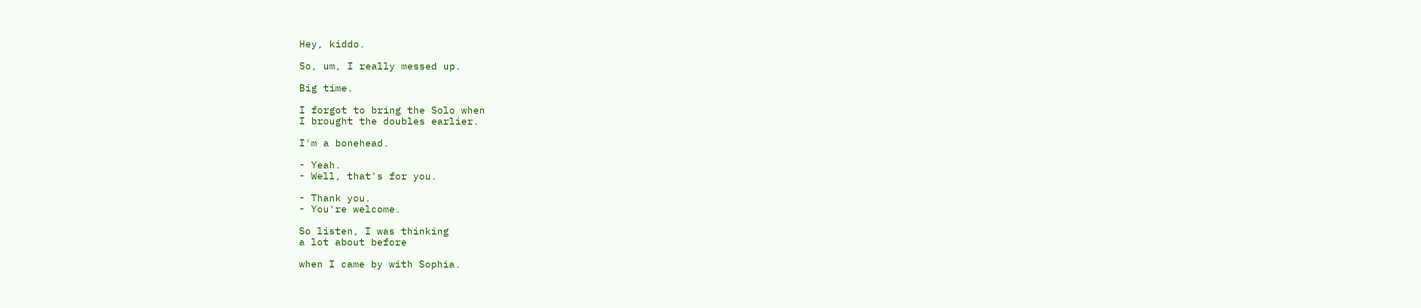Hey, kiddo.

So, um, I really messed up.

Big time.

I forgot to bring the Solo when
I brought the doubles earlier.

I'm a bonehead.

- Yeah.
- Well, that's for you.

- Thank you.
- You're welcome.

So listen, I was thinking
a lot about before

when I came by with Sophia.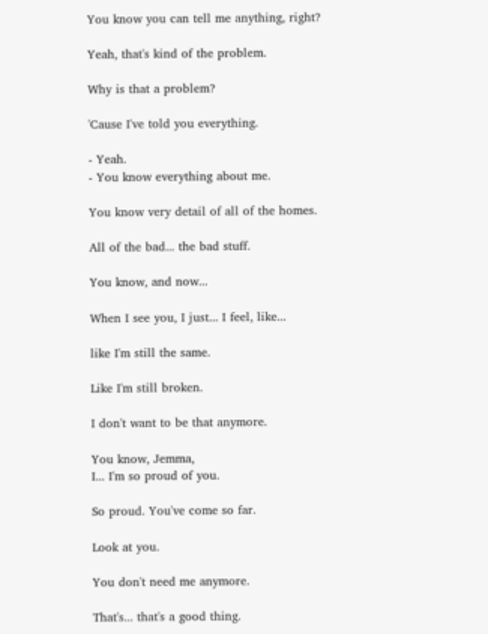You know you can tell me anything, right?

Yeah, that's kind of the problem.

Why is that a problem?

'Cause I've told you everything.

- Yeah.
- You know everything about me.

You know very detail of all of the homes.

All of the bad... the bad stuff.

You know, and now...

When I see you, I just... I feel, like...

like I'm still the same.

Like I'm still broken.

I don't want to be that anymore.

You know, Jemma,
I... I'm so proud of you.

So proud. You've come so far.

Look at you.

You don't need me anymore.

That's... that's a good thing.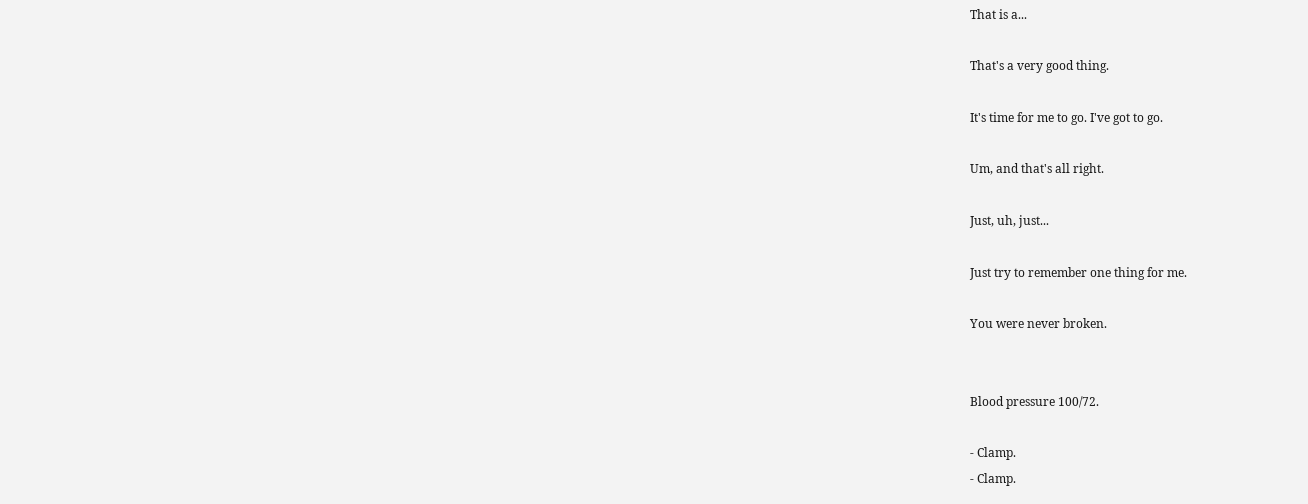That is a...

That's a very good thing.

It's time for me to go. I've got to go.

Um, and that's all right.

Just, uh, just...

Just try to remember one thing for me.

You were never broken.


Blood pressure 100/72.

- Clamp.
- Clamp.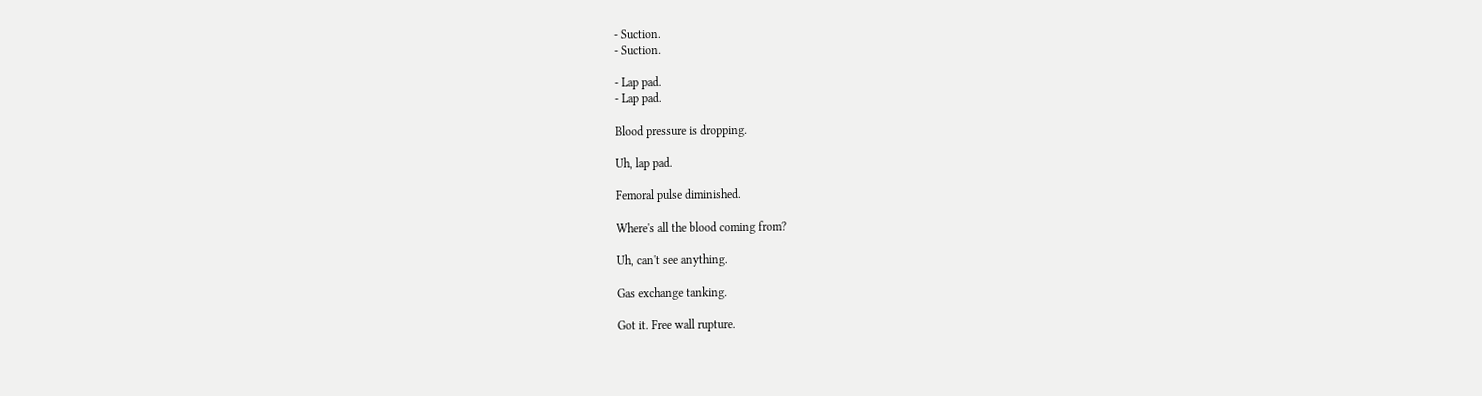- Suction.
- Suction.

- Lap pad.
- Lap pad.

Blood pressure is dropping.

Uh, lap pad.

Femoral pulse diminished.

Where's all the blood coming from?

Uh, can't see anything.

Gas exchange tanking.

Got it. Free wall rupture.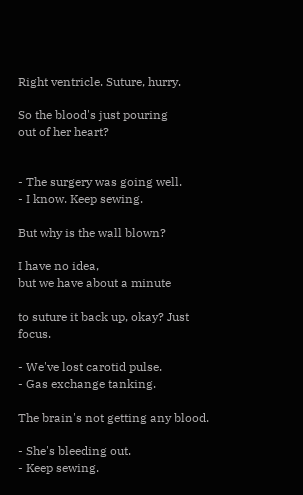Right ventricle. Suture, hurry.

So the blood's just pouring
out of her heart?


- The surgery was going well.
- I know. Keep sewing.

But why is the wall blown?

I have no idea,
but we have about a minute

to suture it back up, okay? Just focus.

- We've lost carotid pulse.
- Gas exchange tanking.

The brain's not getting any blood.

- She's bleeding out.
- Keep sewing.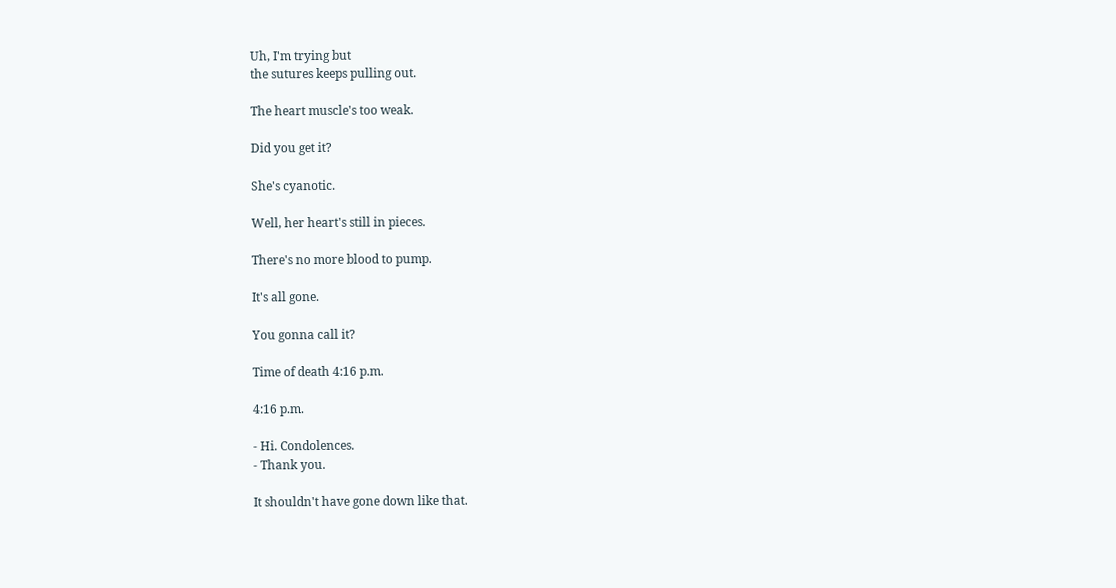Uh, I'm trying but
the sutures keeps pulling out.

The heart muscle's too weak.

Did you get it?

She's cyanotic.

Well, her heart's still in pieces.

There's no more blood to pump.

It's all gone.

You gonna call it?

Time of death 4:16 p.m.

4:16 p.m.

- Hi. Condolences.
- Thank you.

It shouldn't have gone down like that.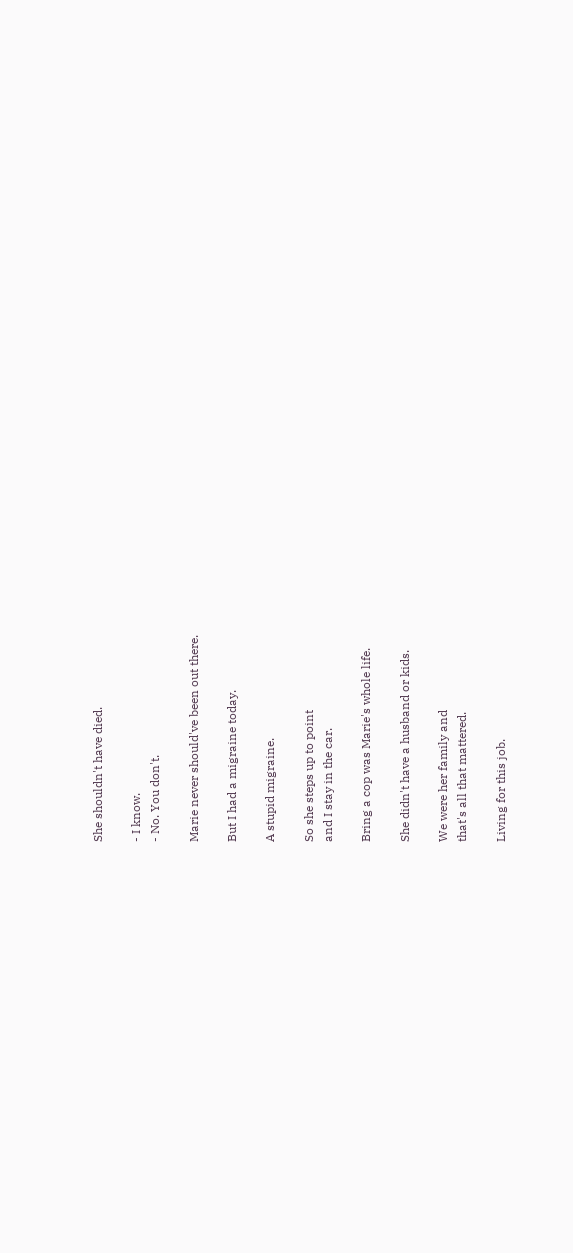She shouldn't have died.

- I know.
- No. You don't.

Marie never should've been out there.

But I had a migraine today.

A stupid migraine.

So she steps up to point
and I stay in the car.

Bring a cop was Marie's whole life.

She didn't have a husband or kids.

We were her family and
that's all that mattered.

Living for this job.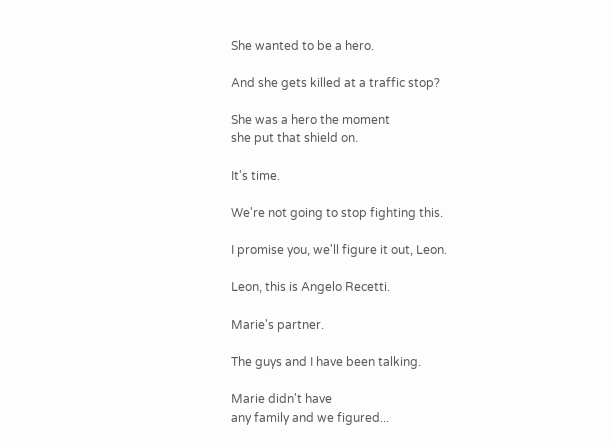She wanted to be a hero.

And she gets killed at a traffic stop?

She was a hero the moment
she put that shield on.

It's time.

We're not going to stop fighting this.

I promise you, we'll figure it out, Leon.

Leon, this is Angelo Recetti.

Marie's partner.

The guys and I have been talking.

Marie didn't have
any family and we figured...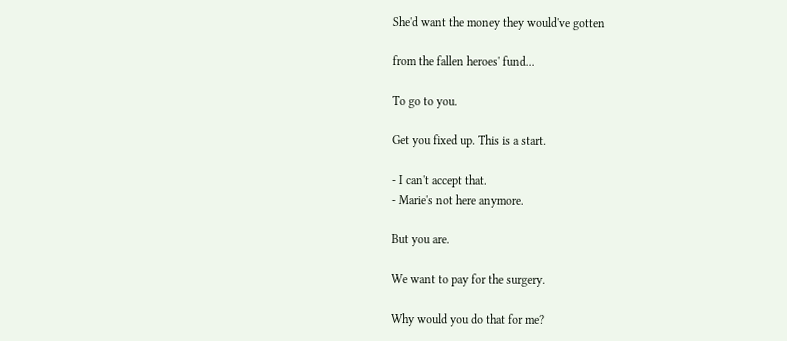She'd want the money they would've gotten

from the fallen heroes' fund...

To go to you.

Get you fixed up. This is a start.

- I can't accept that.
- Marie's not here anymore.

But you are.

We want to pay for the surgery.

Why would you do that for me?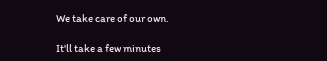We take care of our own.

It'll take a few minutes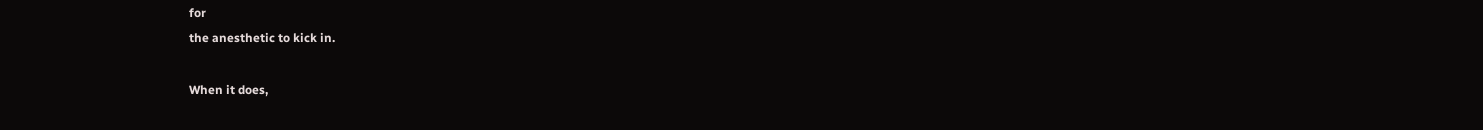for
the anesthetic to kick in.

When it does,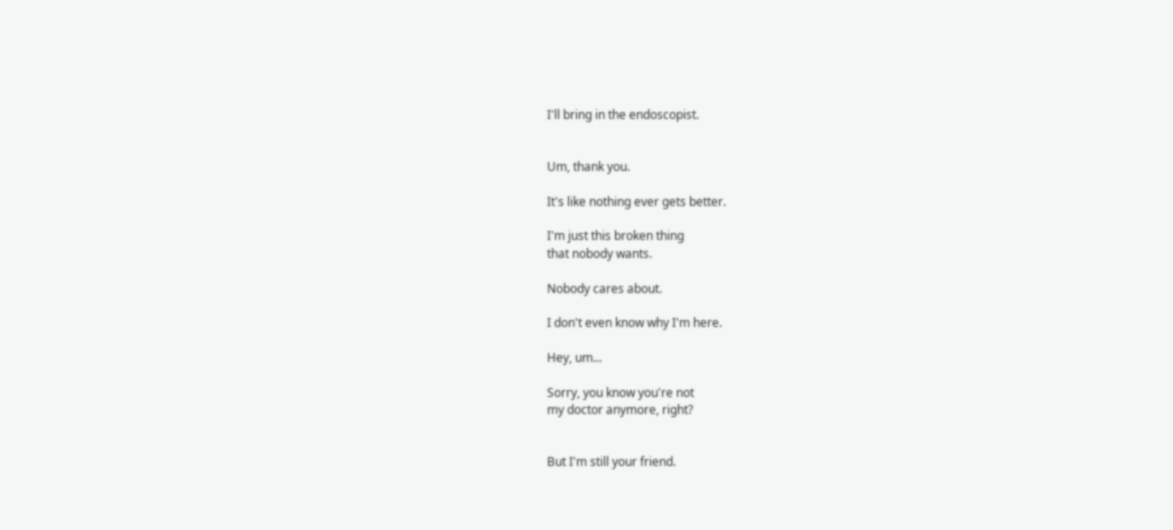I'll bring in the endoscopist.


Um, thank you.

It's like nothing ever gets better.

I'm just this broken thing
that nobody wants.

Nobody cares about.

I don't even know why I'm here.

Hey, um...

Sorry, you know you're not
my doctor anymore, right?


But I'm still your friend.